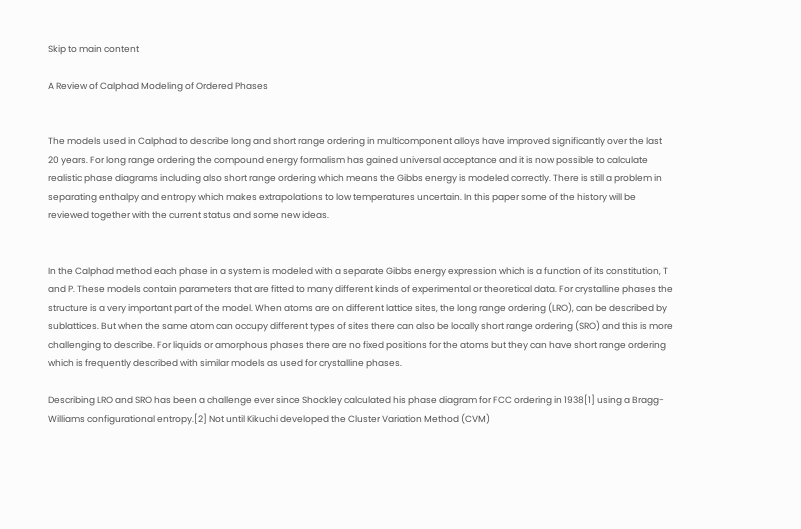Skip to main content

A Review of Calphad Modeling of Ordered Phases


The models used in Calphad to describe long and short range ordering in multicomponent alloys have improved significantly over the last 20 years. For long range ordering the compound energy formalism has gained universal acceptance and it is now possible to calculate realistic phase diagrams including also short range ordering which means the Gibbs energy is modeled correctly. There is still a problem in separating enthalpy and entropy which makes extrapolations to low temperatures uncertain. In this paper some of the history will be reviewed together with the current status and some new ideas.


In the Calphad method each phase in a system is modeled with a separate Gibbs energy expression which is a function of its constitution, T and P. These models contain parameters that are fitted to many different kinds of experimental or theoretical data. For crystalline phases the structure is a very important part of the model. When atoms are on different lattice sites, the long range ordering (LRO), can be described by sublattices. But when the same atom can occupy different types of sites there can also be locally short range ordering (SRO) and this is more challenging to describe. For liquids or amorphous phases there are no fixed positions for the atoms but they can have short range ordering which is frequently described with similar models as used for crystalline phases.

Describing LRO and SRO has been a challenge ever since Shockley calculated his phase diagram for FCC ordering in 1938[1] using a Bragg-Williams configurational entropy.[2] Not until Kikuchi developed the Cluster Variation Method (CVM)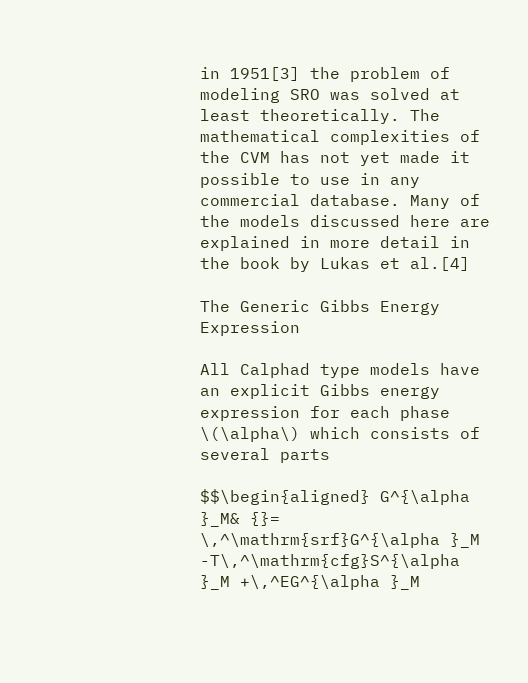in 1951[3] the problem of modeling SRO was solved at least theoretically. The mathematical complexities of the CVM has not yet made it possible to use in any commercial database. Many of the models discussed here are explained in more detail in the book by Lukas et al.[4]

The Generic Gibbs Energy Expression

All Calphad type models have an explicit Gibbs energy expression for each phase \(\alpha\) which consists of several parts

$$\begin{aligned} G^{\alpha }_M& {}= \,^\mathrm{srf}G^{\alpha }_M -T\,^\mathrm{cfg}S^{\alpha }_M +\,^EG^{\alpha }_M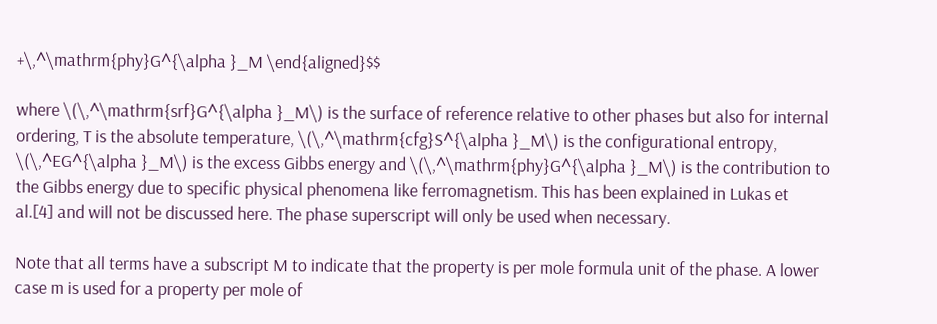+\,^\mathrm{phy}G^{\alpha }_M \end{aligned}$$

where \(\,^\mathrm{srf}G^{\alpha }_M\) is the surface of reference relative to other phases but also for internal ordering, T is the absolute temperature, \(\,^\mathrm{cfg}S^{\alpha }_M\) is the configurational entropy, \(\,^EG^{\alpha }_M\) is the excess Gibbs energy and \(\,^\mathrm{phy}G^{\alpha }_M\) is the contribution to the Gibbs energy due to specific physical phenomena like ferromagnetism. This has been explained in Lukas et al.[4] and will not be discussed here. The phase superscript will only be used when necessary.

Note that all terms have a subscript M to indicate that the property is per mole formula unit of the phase. A lower case m is used for a property per mole of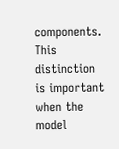components. This distinction is important when the model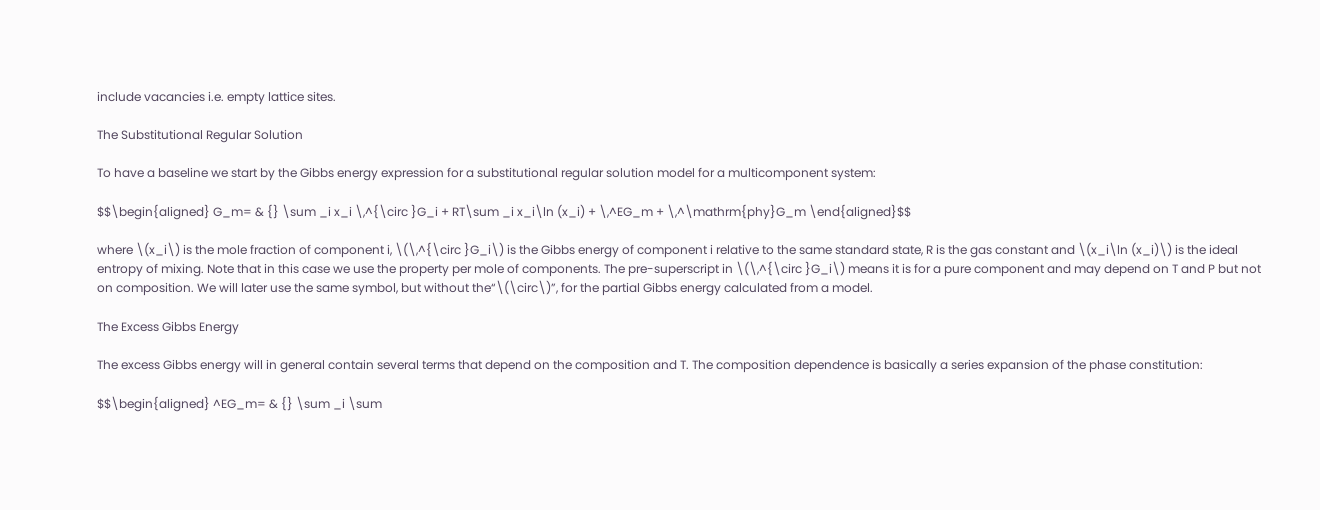include vacancies i.e. empty lattice sites.

The Substitutional Regular Solution

To have a baseline we start by the Gibbs energy expression for a substitutional regular solution model for a multicomponent system:

$$\begin{aligned} G_m= & {} \sum _i x_i \,^{\circ }G_i + RT\sum _i x_i\ln (x_i) + \,^EG_m + \,^\mathrm{phy}G_m \end{aligned}$$

where \(x_i\) is the mole fraction of component i, \(\,^{\circ }G_i\) is the Gibbs energy of component i relative to the same standard state, R is the gas constant and \(x_i\ln (x_i)\) is the ideal entropy of mixing. Note that in this case we use the property per mole of components. The pre-superscript in \(\,^{\circ }G_i\) means it is for a pure component and may depend on T and P but not on composition. We will later use the same symbol, but without the“\(\circ\)”, for the partial Gibbs energy calculated from a model.

The Excess Gibbs Energy

The excess Gibbs energy will in general contain several terms that depend on the composition and T. The composition dependence is basically a series expansion of the phase constitution:

$$\begin{aligned} ^EG_m= & {} \sum _i \sum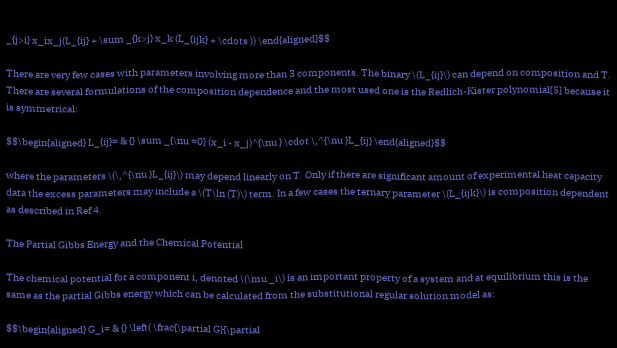_{j>i} x_ix_j(L_{ij} + \sum _{k>j} x_k (L_{ijk} + \cdots )) \end{aligned}$$

There are very few cases with parameters involving more than 3 components. The binary \(L_{ij}\) can depend on composition and T. There are several formulations of the composition dependence and the most used one is the Redlich-Kister polynomial[5] because it is symmetrical:

$$\begin{aligned} L_{ij}= & {} \sum _{\nu =0} (x_i - x_j)^{\nu } \cdot \,^{\nu }L_{ij} \end{aligned}$$

where the parameters \(\,^{\nu }L_{ij}\) may depend linearly on T. Only if there are significant amount of experimental heat capacity data the excess parameters may include a \(T\ln (T)\) term. In a few cases the ternary parameter \(L_{ijk}\) is composition dependent as described in Ref 4.

The Partial Gibbs Energy and the Chemical Potential

The chemical potential for a component i, denoted \(\mu _i\) is an important property of a system and at equilibrium this is the same as the partial Gibbs energy which can be calculated from the substitutional regular solution model as:

$$\begin{aligned} G_i= & {} \left( \frac{\partial G}{\partial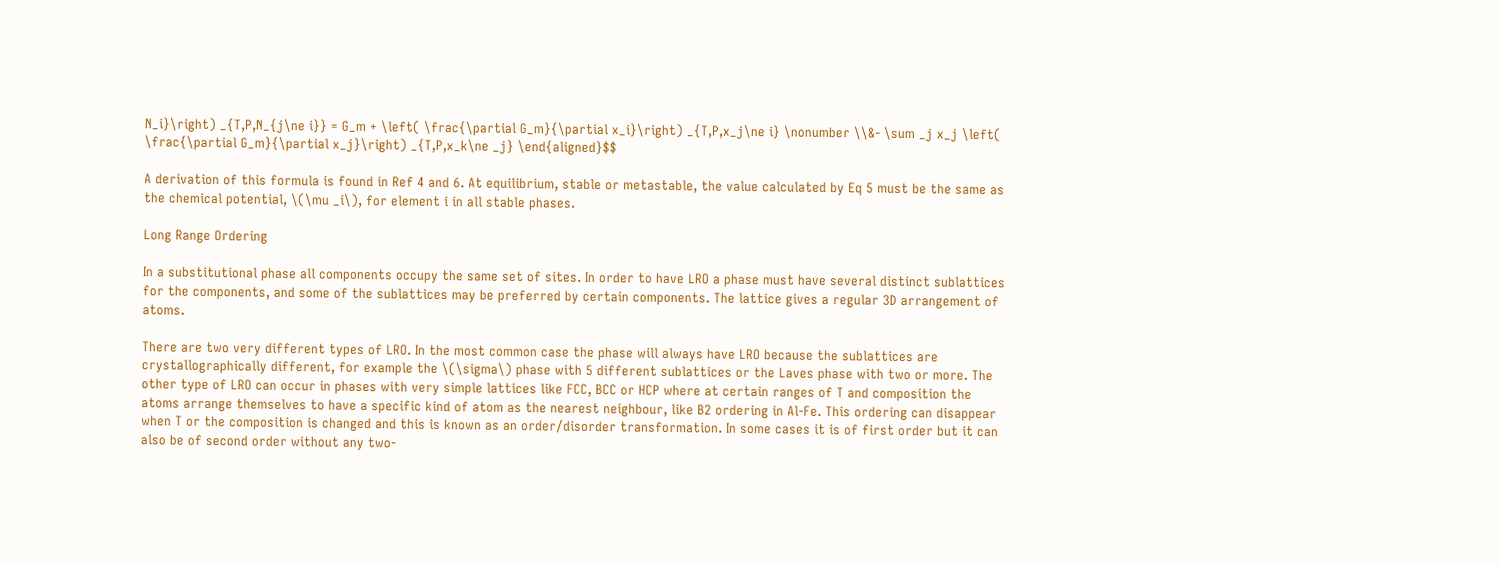N_i}\right) _{T,P,N_{j\ne i}} = G_m + \left( \frac{\partial G_m}{\partial x_i}\right) _{T,P,x_j\ne i} \nonumber \\&- \sum _j x_j \left( \frac{\partial G_m}{\partial x_j}\right) _{T,P,x_k\ne _j} \end{aligned}$$

A derivation of this formula is found in Ref 4 and 6. At equilibrium, stable or metastable, the value calculated by Eq 5 must be the same as the chemical potential, \(\mu _i\), for element i in all stable phases.

Long Range Ordering

In a substitutional phase all components occupy the same set of sites. In order to have LRO a phase must have several distinct sublattices for the components, and some of the sublattices may be preferred by certain components. The lattice gives a regular 3D arrangement of atoms.

There are two very different types of LRO. In the most common case the phase will always have LRO because the sublattices are crystallographically different, for example the \(\sigma\) phase with 5 different sublattices or the Laves phase with two or more. The other type of LRO can occur in phases with very simple lattices like FCC, BCC or HCP where at certain ranges of T and composition the atoms arrange themselves to have a specific kind of atom as the nearest neighbour, like B2 ordering in Al-Fe. This ordering can disappear when T or the composition is changed and this is known as an order/disorder transformation. In some cases it is of first order but it can also be of second order without any two-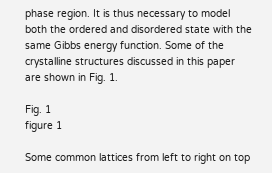phase region. It is thus necessary to model both the ordered and disordered state with the same Gibbs energy function. Some of the crystalline structures discussed in this paper are shown in Fig. 1.

Fig. 1
figure 1

Some common lattices from left to right on top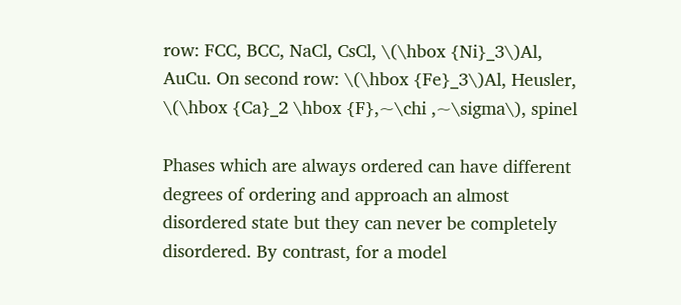row: FCC, BCC, NaCl, CsCl, \(\hbox {Ni}_3\)Al, AuCu. On second row: \(\hbox {Fe}_3\)Al, Heusler, \(\hbox {Ca}_2 \hbox {F},~\chi ,~\sigma\), spinel

Phases which are always ordered can have different degrees of ordering and approach an almost disordered state but they can never be completely disordered. By contrast, for a model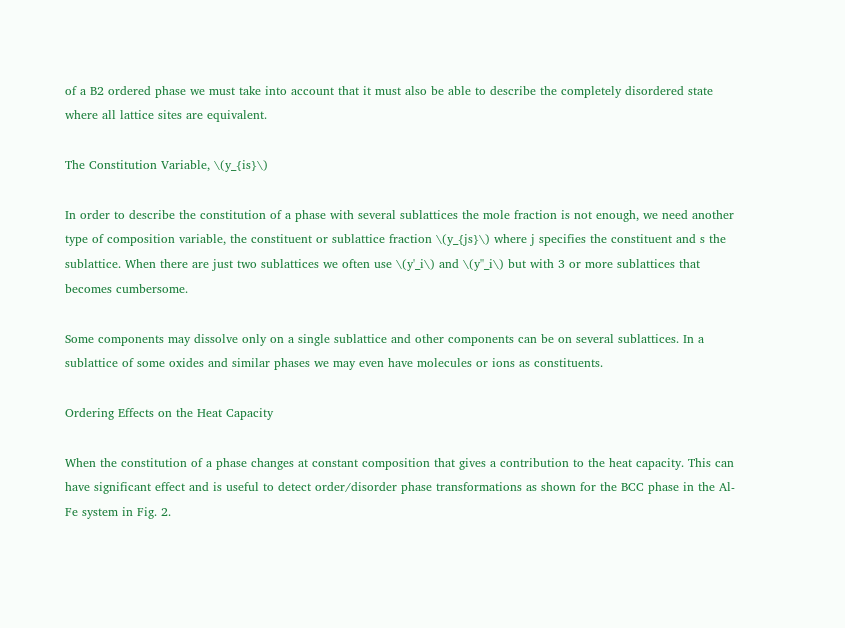of a B2 ordered phase we must take into account that it must also be able to describe the completely disordered state where all lattice sites are equivalent.

The Constitution Variable, \(y_{is}\)

In order to describe the constitution of a phase with several sublattices the mole fraction is not enough, we need another type of composition variable, the constituent or sublattice fraction \(y_{js}\) where j specifies the constituent and s the sublattice. When there are just two sublattices we often use \(y'_i\) and \(y''_i\) but with 3 or more sublattices that becomes cumbersome.

Some components may dissolve only on a single sublattice and other components can be on several sublattices. In a sublattice of some oxides and similar phases we may even have molecules or ions as constituents.

Ordering Effects on the Heat Capacity

When the constitution of a phase changes at constant composition that gives a contribution to the heat capacity. This can have significant effect and is useful to detect order/disorder phase transformations as shown for the BCC phase in the Al-Fe system in Fig. 2.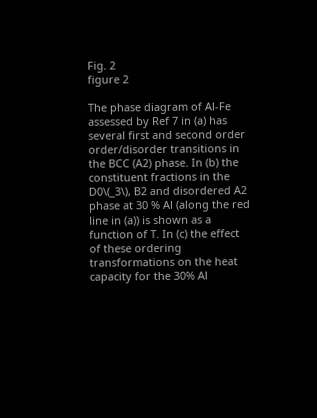Fig. 2
figure 2

The phase diagram of Al-Fe assessed by Ref 7 in (a) has several first and second order order/disorder transitions in the BCC (A2) phase. In (b) the constituent fractions in the D0\(_3\), B2 and disordered A2 phase at 30 % Al (along the red line in (a)) is shown as a function of T. In (c) the effect of these ordering transformations on the heat capacity for the 30% Al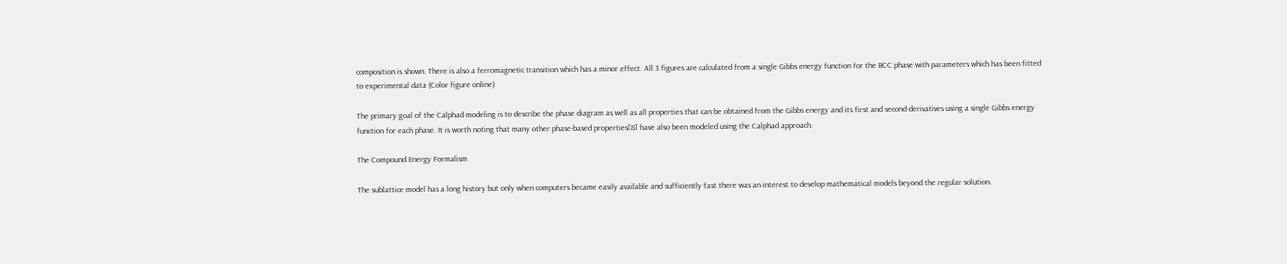composition is shown. There is also a ferromagnetic transition which has a minor effect. All 3 figures are calculated from a single Gibbs energy function for the BCC phase with parameters which has been fitted to experimental data (Color figure online)

The primary goal of the Calphad modeling is to describe the phase diagram as well as all properties that can be obtained from the Gibbs energy and its first and second derivatives using a single Gibbs energy function for each phase. It is worth noting that many other phase-based properties[8] have also been modeled using the Calphad approach.

The Compound Energy Formalism

The sublattice model has a long history but only when computers became easily available and sufficiently fast there was an interest to develop mathematical models beyond the regular solution.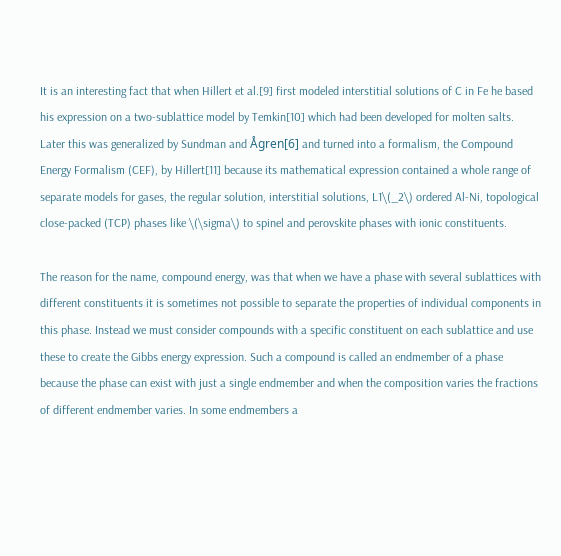It is an interesting fact that when Hillert et al.[9] first modeled interstitial solutions of C in Fe he based his expression on a two-sublattice model by Temkin[10] which had been developed for molten salts. Later this was generalized by Sundman and Ågren[6] and turned into a formalism, the Compound Energy Formalism (CEF), by Hillert[11] because its mathematical expression contained a whole range of separate models for gases, the regular solution, interstitial solutions, L1\(_2\) ordered Al-Ni, topological close-packed (TCP) phases like \(\sigma\) to spinel and perovskite phases with ionic constituents.

The reason for the name, compound energy, was that when we have a phase with several sublattices with different constituents it is sometimes not possible to separate the properties of individual components in this phase. Instead we must consider compounds with a specific constituent on each sublattice and use these to create the Gibbs energy expression. Such a compound is called an endmember of a phase because the phase can exist with just a single endmember and when the composition varies the fractions of different endmember varies. In some endmembers a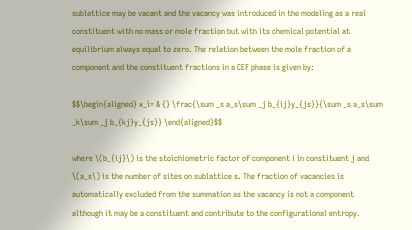sublattice may be vacant and the vacancy was introduced in the modeling as a real constituent with no mass or mole fraction but with its chemical potential at equilibrium always equal to zero. The relation between the mole fraction of a component and the constituent fractions in a CEF phase is given by:

$$\begin{aligned} x_i= & {} \frac{\sum _s a_s\sum _j b_{ij}y_{js}}{\sum _s a_s\sum _k\sum _j b_{kj}y_{js}} \end{aligned}$$

where \(b_{ij}\) is the stoichiometric factor of component i in constituent j and \(a_s\) is the number of sites on sublattice s. The fraction of vacancies is automatically excluded from the summation as the vacancy is not a component although it may be a constituent and contribute to the configurational entropy.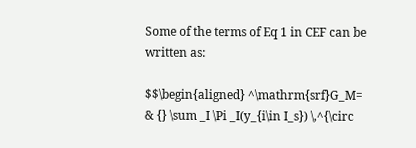Some of the terms of Eq 1 in CEF can be written as:

$$\begin{aligned} ^\mathrm{srf}G_M= & {} \sum _I \Pi _I(y_{i\in I_s}) \,^{\circ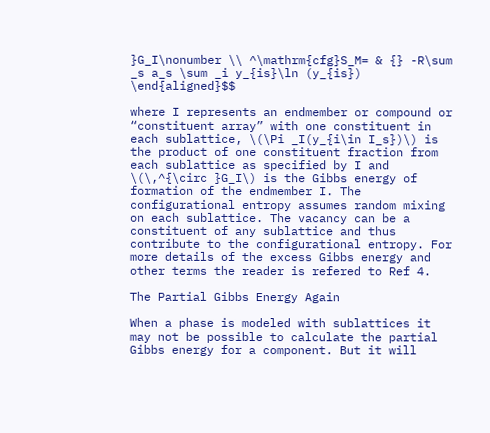}G_I\nonumber \\ ^\mathrm{cfg}S_M= & {} -R\sum _s a_s \sum _i y_{is}\ln (y_{is}) \end{aligned}$$

where I represents an endmember or compound or “constituent array” with one constituent in each sublattice, \(\Pi _I(y_{i\in I_s})\) is the product of one constituent fraction from each sublattice as specified by I and \(\,^{\circ }G_I\) is the Gibbs energy of formation of the endmember I. The configurational entropy assumes random mixing on each sublattice. The vacancy can be a constituent of any sublattice and thus contribute to the configurational entropy. For more details of the excess Gibbs energy and other terms the reader is refered to Ref 4.

The Partial Gibbs Energy Again

When a phase is modeled with sublattices it may not be possible to calculate the partial Gibbs energy for a component. But it will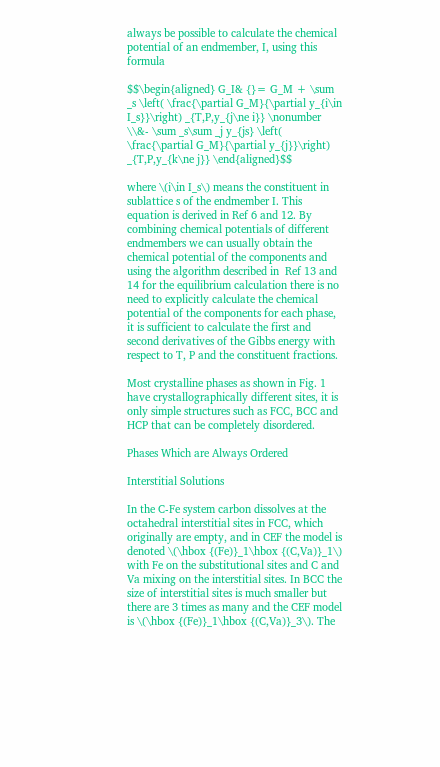always be possible to calculate the chemical potential of an endmember, I, using this formula

$$\begin{aligned} G_I& {}= G_M + \sum _s \left( \frac{\partial G_M}{\partial y_{i\in I_s}}\right) _{T,P,y_{j\ne i}} \nonumber \\&- \sum _s\sum _j y_{js} \left( \frac{\partial G_M}{\partial y_{j}}\right) _{T,P,y_{k\ne j}} \end{aligned}$$

where \(i\in I_s\) means the constituent in sublattice s of the endmember I. This equation is derived in Ref 6 and 12. By combining chemical potentials of different endmembers we can usually obtain the chemical potential of the components and using the algorithm described in  Ref 13 and 14 for the equilibrium calculation there is no need to explicitly calculate the chemical potential of the components for each phase, it is sufficient to calculate the first and second derivatives of the Gibbs energy with respect to T, P and the constituent fractions.

Most crystalline phases as shown in Fig. 1 have crystallographically different sites, it is only simple structures such as FCC, BCC and HCP that can be completely disordered.

Phases Which are Always Ordered

Interstitial Solutions

In the C-Fe system carbon dissolves at the octahedral interstitial sites in FCC, which originally are empty, and in CEF the model is denoted \(\hbox {(Fe)}_1\hbox {(C,Va)}_1\) with Fe on the substitutional sites and C and Va mixing on the interstitial sites. In BCC the size of interstitial sites is much smaller but there are 3 times as many and the CEF model is \(\hbox {(Fe)}_1\hbox {(C,Va)}_3\). The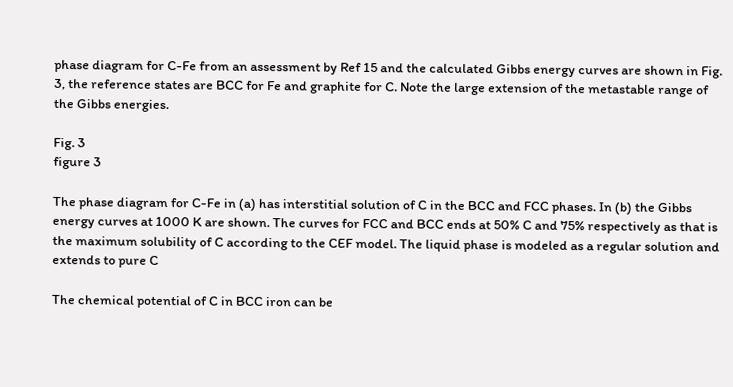phase diagram for C-Fe from an assessment by Ref 15 and the calculated Gibbs energy curves are shown in Fig. 3, the reference states are BCC for Fe and graphite for C. Note the large extension of the metastable range of the Gibbs energies.

Fig. 3
figure 3

The phase diagram for C-Fe in (a) has interstitial solution of C in the BCC and FCC phases. In (b) the Gibbs energy curves at 1000 K are shown. The curves for FCC and BCC ends at 50% C and 75% respectively as that is the maximum solubility of C according to the CEF model. The liquid phase is modeled as a regular solution and extends to pure C

The chemical potential of C in BCC iron can be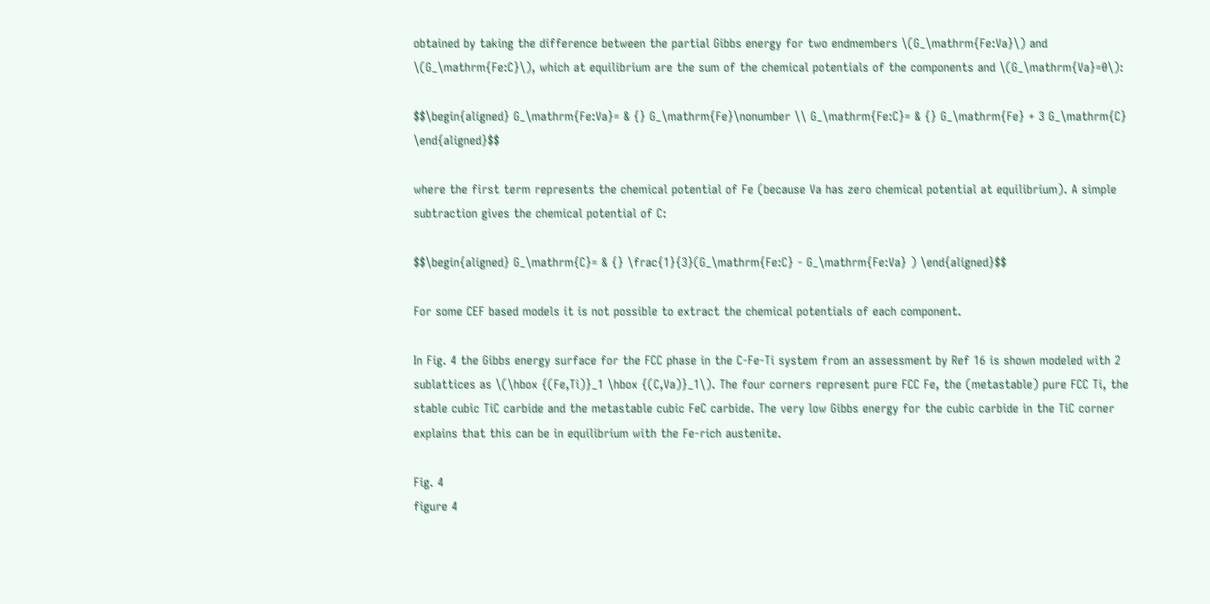obtained by taking the difference between the partial Gibbs energy for two endmembers \(G_\mathrm{Fe:Va}\) and \(G_\mathrm{Fe:C}\), which at equilibrium are the sum of the chemical potentials of the components and \(G_\mathrm{Va}=0\):

$$\begin{aligned} G_\mathrm{Fe:Va}= & {} G_\mathrm{Fe}\nonumber \\ G_\mathrm{Fe:C}= & {} G_\mathrm{Fe} + 3 G_\mathrm{C} \end{aligned}$$

where the first term represents the chemical potential of Fe (because Va has zero chemical potential at equilibrium). A simple subtraction gives the chemical potential of C:

$$\begin{aligned} G_\mathrm{C}= & {} \frac{1}{3}(G_\mathrm{Fe:C} - G_\mathrm{Fe:Va} ) \end{aligned}$$

For some CEF based models it is not possible to extract the chemical potentials of each component.

In Fig. 4 the Gibbs energy surface for the FCC phase in the C-Fe-Ti system from an assessment by Ref 16 is shown modeled with 2 sublattices as \(\hbox {(Fe,Ti)}_1 \hbox {(C,Va)}_1\). The four corners represent pure FCC Fe, the (metastable) pure FCC Ti, the stable cubic TiC carbide and the metastable cubic FeC carbide. The very low Gibbs energy for the cubic carbide in the TiC corner explains that this can be in equilibrium with the Fe-rich austenite.

Fig. 4
figure 4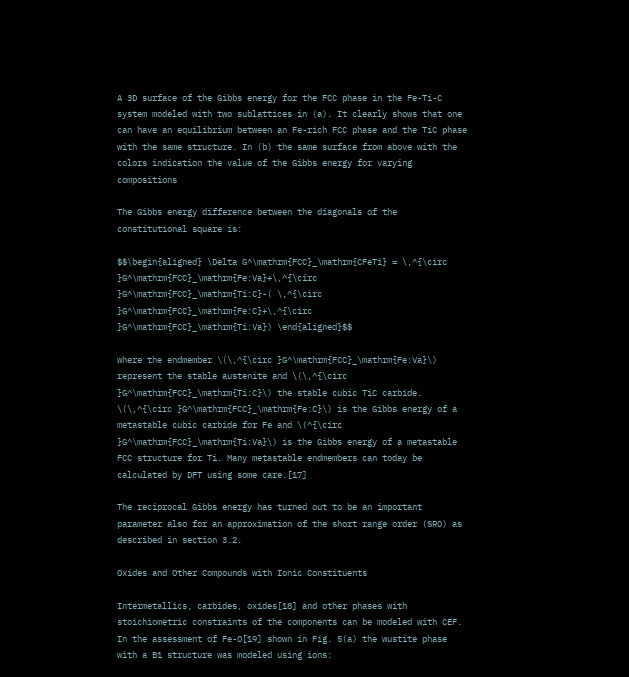A 3D surface of the Gibbs energy for the FCC phase in the Fe-Ti-C system modeled with two sublattices in (a). It clearly shows that one can have an equilibrium between an Fe-rich FCC phase and the TiC phase with the same structure. In (b) the same surface from above with the colors indication the value of the Gibbs energy for varying compositions

The Gibbs energy difference between the diagonals of the constitutional square is:

$$\begin{aligned} \Delta G^\mathrm{FCC}_\mathrm{CFeTi} = \,^{\circ }G^\mathrm{FCC}_\mathrm{Fe:Va}+\,^{\circ }G^\mathrm{FCC}_\mathrm{Ti:C}-( \,^{\circ }G^\mathrm{FCC}_\mathrm{Fe:C}+\,^{\circ }G^\mathrm{FCC}_\mathrm{Ti:Va}) \end{aligned}$$

where the endmember \(\,^{\circ }G^\mathrm{FCC}_\mathrm{Fe:Va}\) represent the stable austenite and \(\,^{\circ }G^\mathrm{FCC}_\mathrm{Ti:C}\) the stable cubic TiC carbide. \(\,^{\circ }G^\mathrm{FCC}_\mathrm{Fe:C}\) is the Gibbs energy of a metastable cubic carbide for Fe and \(^{\circ }G^\mathrm{FCC}_\mathrm{Ti:Va}\) is the Gibbs energy of a metastable FCC structure for Ti. Many metastable endmembers can today be calculated by DFT using some care.[17]

The reciprocal Gibbs energy has turned out to be an important parameter also for an approximation of the short range order (SRO) as described in section 3.2.

Oxides and Other Compounds with Ionic Constituents

Intermetallics, carbides, oxides[18] and other phases with stoichiometric constraints of the components can be modeled with CEF. In the assessment of Fe-O[19] shown in Fig. 5(a) the wustite phase with a B1 structure was modeled using ions: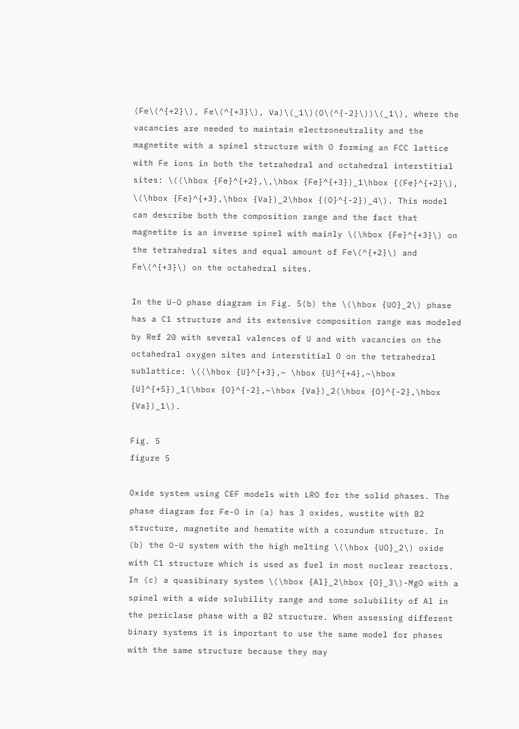(Fe\(^{+2}\), Fe\(^{+3}\), Va)\(_1\)(O\(^{-2}\))\(_1\), where the vacancies are needed to maintain electroneutrality and the magnetite with a spinel structure with O forming an FCC lattice with Fe ions in both the tetrahedral and octahedral interstitial sites: \((\hbox {Fe}^{+2},\,\hbox {Fe}^{+3})_1\hbox {(Fe}^{+2}\), \(\hbox {Fe}^{+3},\hbox {Va})_2\hbox {(O}^{-2})_4\). This model can describe both the composition range and the fact that magnetite is an inverse spinel with mainly \(\hbox {Fe}^{+3}\) on the tetrahedral sites and equal amount of Fe\(^{+2}\) and Fe\(^{+3}\) on the octahedral sites.

In the U-O phase diagram in Fig. 5(b) the \(\hbox {UO}_2\) phase has a C1 structure and its extensive composition range was modeled by Ref 20 with several valences of U and with vacancies on the octahedral oxygen sites and interstitial O on the tetrahedral sublattice: \((\hbox {U}^{+3},~ \hbox {U}^{+4},~\hbox {U}^{+5})_1(\hbox {O}^{-2},~\hbox {Va})_2(\hbox {O}^{-2},\hbox {Va})_1\).

Fig. 5
figure 5

Oxide system using CEF models with LRO for the solid phases. The phase diagram for Fe-O in (a) has 3 oxides, wustite with B2 structure, magnetite and hematite with a corundum structure. In (b) the O-U system with the high melting \(\hbox {UO}_2\) oxide with C1 structure which is used as fuel in most nuclear reactors. In (c) a quasibinary system \(\hbox {Al}_2\hbox {O}_3\)-MgO with a spinel with a wide solubility range and some solubility of Al in the periclase phase with a B2 structure. When assessing different binary systems it is important to use the same model for phases with the same structure because they may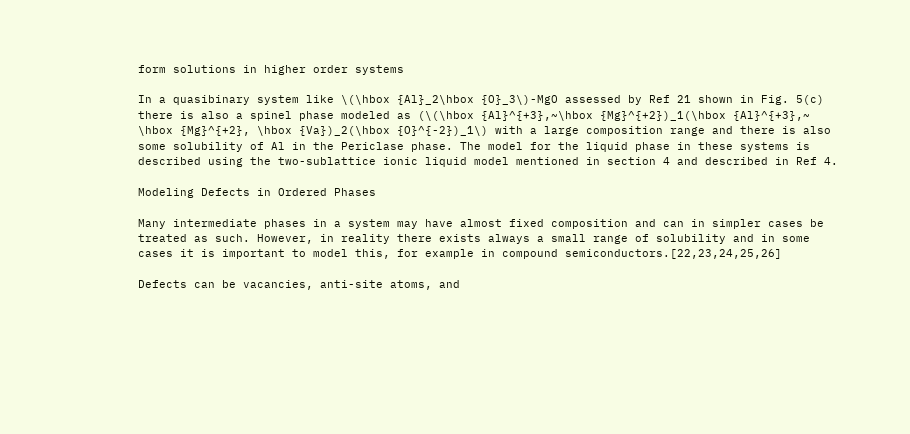form solutions in higher order systems

In a quasibinary system like \(\hbox {Al}_2\hbox {O}_3\)-MgO assessed by Ref 21 shown in Fig. 5(c) there is also a spinel phase modeled as (\(\hbox {Al}^{+3},~\hbox {Mg}^{+2})_1(\hbox {Al}^{+3},~ \hbox {Mg}^{+2}, \hbox {Va})_2(\hbox {O}^{-2})_1\) with a large composition range and there is also some solubility of Al in the Periclase phase. The model for the liquid phase in these systems is described using the two-sublattice ionic liquid model mentioned in section 4 and described in Ref 4.

Modeling Defects in Ordered Phases

Many intermediate phases in a system may have almost fixed composition and can in simpler cases be treated as such. However, in reality there exists always a small range of solubility and in some cases it is important to model this, for example in compound semiconductors.[22,23,24,25,26]

Defects can be vacancies, anti-site atoms, and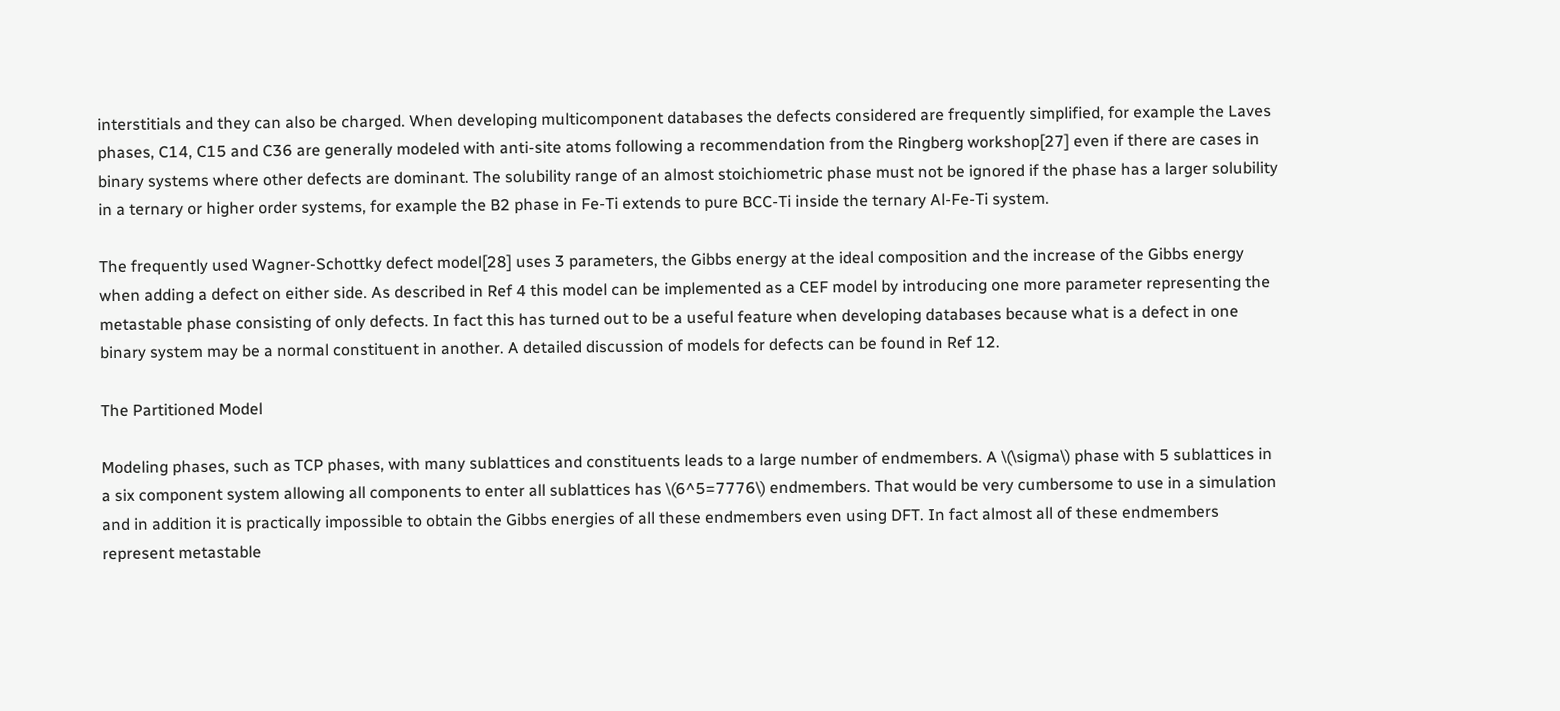interstitials and they can also be charged. When developing multicomponent databases the defects considered are frequently simplified, for example the Laves phases, C14, C15 and C36 are generally modeled with anti-site atoms following a recommendation from the Ringberg workshop[27] even if there are cases in binary systems where other defects are dominant. The solubility range of an almost stoichiometric phase must not be ignored if the phase has a larger solubility in a ternary or higher order systems, for example the B2 phase in Fe-Ti extends to pure BCC-Ti inside the ternary Al-Fe-Ti system.

The frequently used Wagner-Schottky defect model[28] uses 3 parameters, the Gibbs energy at the ideal composition and the increase of the Gibbs energy when adding a defect on either side. As described in Ref 4 this model can be implemented as a CEF model by introducing one more parameter representing the metastable phase consisting of only defects. In fact this has turned out to be a useful feature when developing databases because what is a defect in one binary system may be a normal constituent in another. A detailed discussion of models for defects can be found in Ref 12.

The Partitioned Model

Modeling phases, such as TCP phases, with many sublattices and constituents leads to a large number of endmembers. A \(\sigma\) phase with 5 sublattices in a six component system allowing all components to enter all sublattices has \(6^5=7776\) endmembers. That would be very cumbersome to use in a simulation and in addition it is practically impossible to obtain the Gibbs energies of all these endmembers even using DFT. In fact almost all of these endmembers represent metastable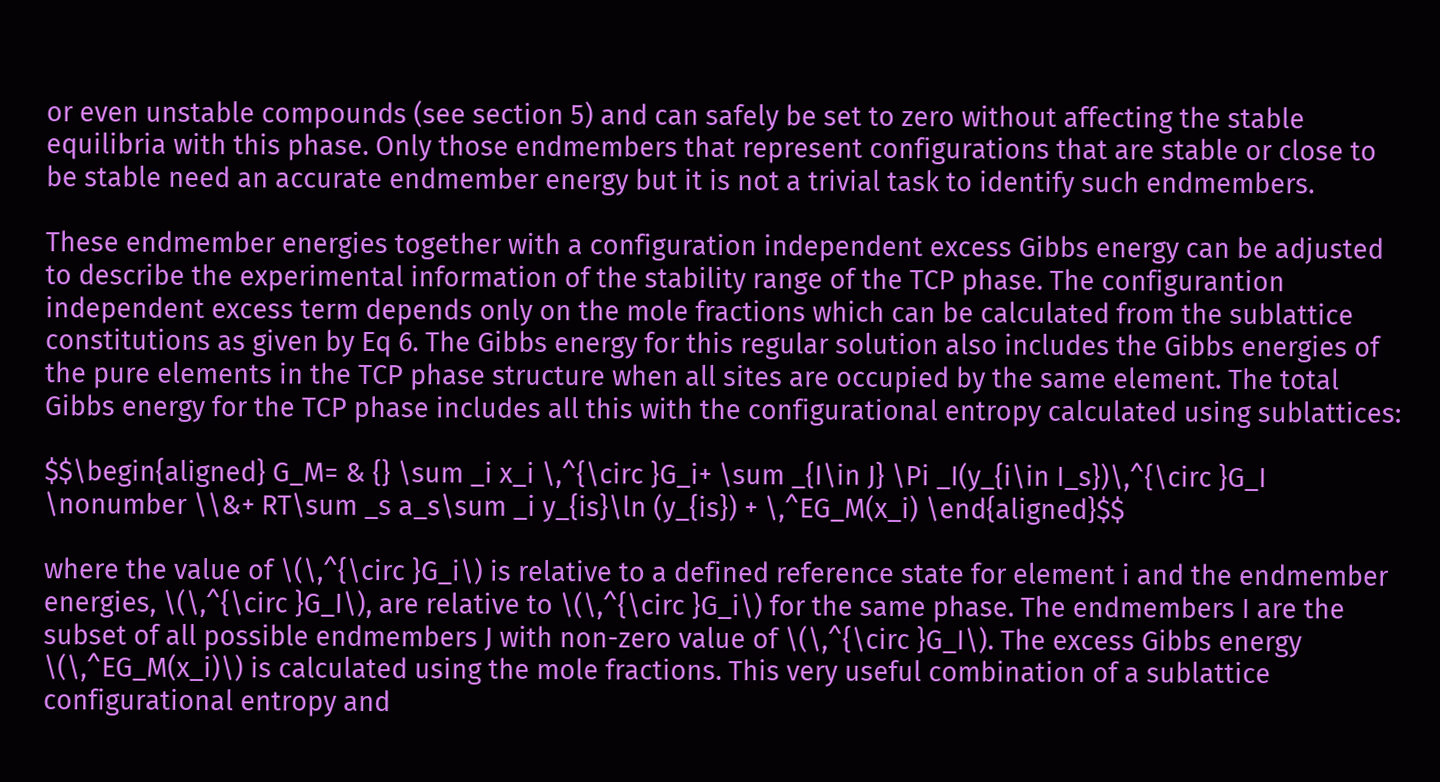or even unstable compounds (see section 5) and can safely be set to zero without affecting the stable equilibria with this phase. Only those endmembers that represent configurations that are stable or close to be stable need an accurate endmember energy but it is not a trivial task to identify such endmembers.

These endmember energies together with a configuration independent excess Gibbs energy can be adjusted to describe the experimental information of the stability range of the TCP phase. The configurantion independent excess term depends only on the mole fractions which can be calculated from the sublattice constitutions as given by Eq 6. The Gibbs energy for this regular solution also includes the Gibbs energies of the pure elements in the TCP phase structure when all sites are occupied by the same element. The total Gibbs energy for the TCP phase includes all this with the configurational entropy calculated using sublattices:

$$\begin{aligned} G_M= & {} \sum _i x_i \,^{\circ }G_i+ \sum _{I\in J} \Pi _I(y_{i\in I_s})\,^{\circ }G_I \nonumber \\&+ RT\sum _s a_s\sum _i y_{is}\ln (y_{is}) + \,^EG_M(x_i) \end{aligned}$$

where the value of \(\,^{\circ }G_i\) is relative to a defined reference state for element i and the endmember energies, \(\,^{\circ }G_I\), are relative to \(\,^{\circ }G_i\) for the same phase. The endmembers I are the subset of all possible endmembers J with non-zero value of \(\,^{\circ }G_I\). The excess Gibbs energy \(\,^EG_M(x_i)\) is calculated using the mole fractions. This very useful combination of a sublattice configurational entropy and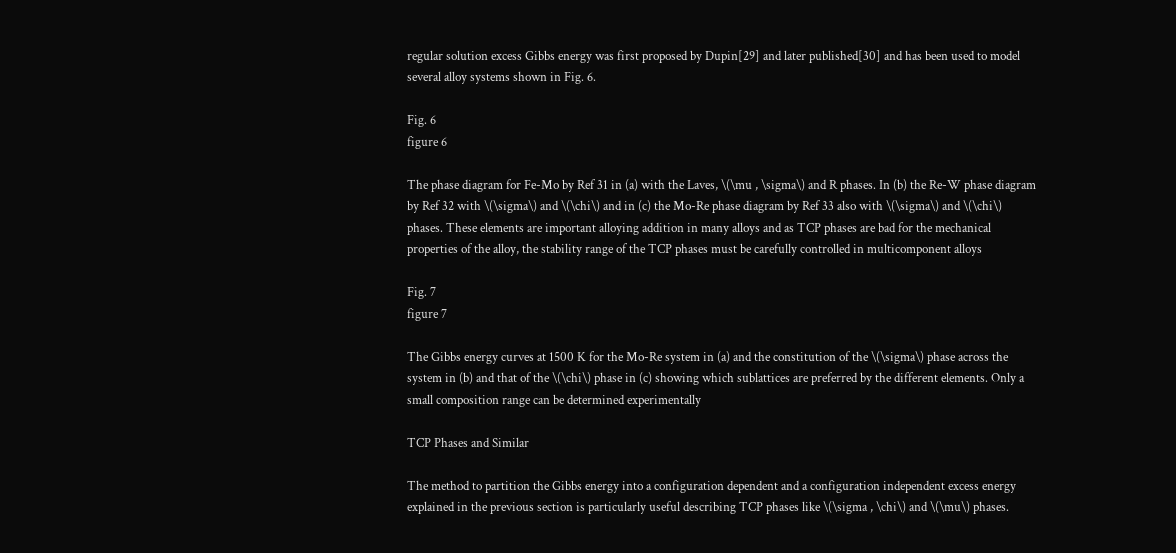regular solution excess Gibbs energy was first proposed by Dupin[29] and later published[30] and has been used to model several alloy systems shown in Fig. 6.

Fig. 6
figure 6

The phase diagram for Fe-Mo by Ref 31 in (a) with the Laves, \(\mu , \sigma\) and R phases. In (b) the Re-W phase diagram by Ref 32 with \(\sigma\) and \(\chi\) and in (c) the Mo-Re phase diagram by Ref 33 also with \(\sigma\) and \(\chi\) phases. These elements are important alloying addition in many alloys and as TCP phases are bad for the mechanical properties of the alloy, the stability range of the TCP phases must be carefully controlled in multicomponent alloys

Fig. 7
figure 7

The Gibbs energy curves at 1500 K for the Mo-Re system in (a) and the constitution of the \(\sigma\) phase across the system in (b) and that of the \(\chi\) phase in (c) showing which sublattices are preferred by the different elements. Only a small composition range can be determined experimentally

TCP Phases and Similar

The method to partition the Gibbs energy into a configuration dependent and a configuration independent excess energy explained in the previous section is particularly useful describing TCP phases like \(\sigma , \chi\) and \(\mu\) phases.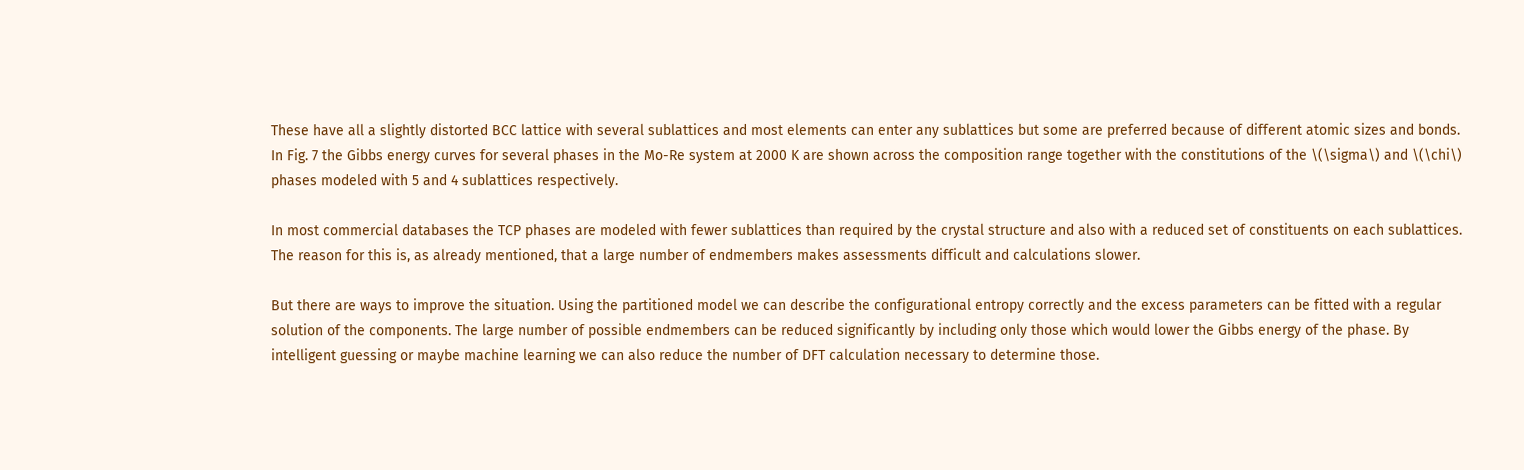These have all a slightly distorted BCC lattice with several sublattices and most elements can enter any sublattices but some are preferred because of different atomic sizes and bonds. In Fig. 7 the Gibbs energy curves for several phases in the Mo-Re system at 2000 K are shown across the composition range together with the constitutions of the \(\sigma\) and \(\chi\) phases modeled with 5 and 4 sublattices respectively.

In most commercial databases the TCP phases are modeled with fewer sublattices than required by the crystal structure and also with a reduced set of constituents on each sublattices. The reason for this is, as already mentioned, that a large number of endmembers makes assessments difficult and calculations slower.

But there are ways to improve the situation. Using the partitioned model we can describe the configurational entropy correctly and the excess parameters can be fitted with a regular solution of the components. The large number of possible endmembers can be reduced significantly by including only those which would lower the Gibbs energy of the phase. By intelligent guessing or maybe machine learning we can also reduce the number of DFT calculation necessary to determine those.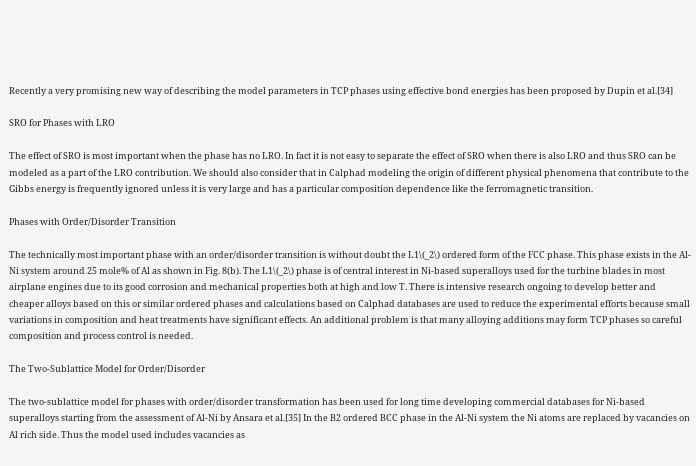Recently a very promising new way of describing the model parameters in TCP phases using effective bond energies has been proposed by Dupin et al.[34]

SRO for Phases with LRO

The effect of SRO is most important when the phase has no LRO. In fact it is not easy to separate the effect of SRO when there is also LRO and thus SRO can be modeled as a part of the LRO contribution. We should also consider that in Calphad modeling the origin of different physical phenomena that contribute to the Gibbs energy is frequently ignored unless it is very large and has a particular composition dependence like the ferromagnetic transition.

Phases with Order/Disorder Transition

The technically most important phase with an order/disorder transition is without doubt the L1\(_2\) ordered form of the FCC phase. This phase exists in the Al-Ni system around 25 mole% of Al as shown in Fig. 8(b). The L1\(_2\) phase is of central interest in Ni-based superalloys used for the turbine blades in most airplane engines due to its good corrosion and mechanical properties both at high and low T. There is intensive research ongoing to develop better and cheaper alloys based on this or similar ordered phases and calculations based on Calphad databases are used to reduce the experimental efforts because small variations in composition and heat treatments have significant effects. An additional problem is that many alloying additions may form TCP phases so careful composition and process control is needed.

The Two-Sublattice Model for Order/Disorder

The two-sublattice model for phases with order/disorder transformation has been used for long time developing commercial databases for Ni-based superalloys starting from the assessment of Al-Ni by Ansara et al.[35] In the B2 ordered BCC phase in the Al-Ni system the Ni atoms are replaced by vacancies on Al rich side. Thus the model used includes vacancies as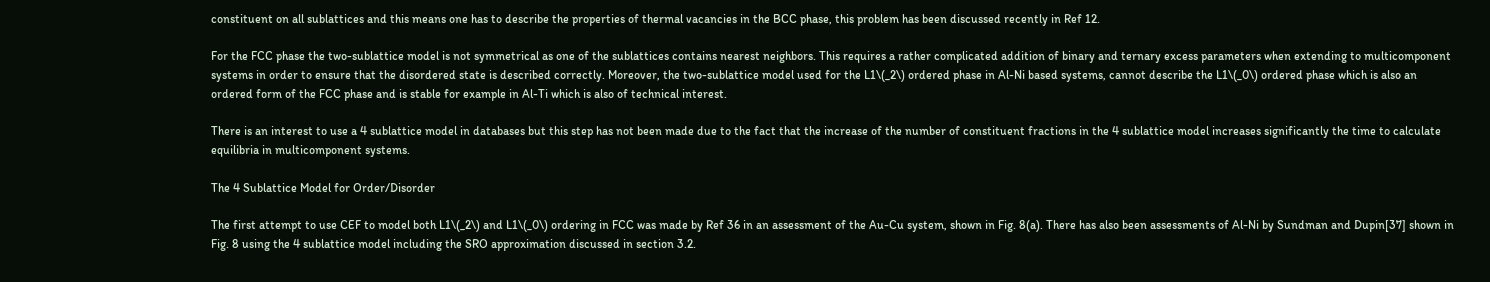constituent on all sublattices and this means one has to describe the properties of thermal vacancies in the BCC phase, this problem has been discussed recently in Ref 12.

For the FCC phase the two-sublattice model is not symmetrical as one of the sublattices contains nearest neighbors. This requires a rather complicated addition of binary and ternary excess parameters when extending to multicomponent systems in order to ensure that the disordered state is described correctly. Moreover, the two-sublattice model used for the L1\(_2\) ordered phase in Al-Ni based systems, cannot describe the L1\(_0\) ordered phase which is also an ordered form of the FCC phase and is stable for example in Al-Ti which is also of technical interest.

There is an interest to use a 4 sublattice model in databases but this step has not been made due to the fact that the increase of the number of constituent fractions in the 4 sublattice model increases significantly the time to calculate equilibria in multicomponent systems.

The 4 Sublattice Model for Order/Disorder

The first attempt to use CEF to model both L1\(_2\) and L1\(_0\) ordering in FCC was made by Ref 36 in an assessment of the Au-Cu system, shown in Fig. 8(a). There has also been assessments of Al-Ni by Sundman and Dupin[37] shown in Fig. 8 using the 4 sublattice model including the SRO approximation discussed in section 3.2.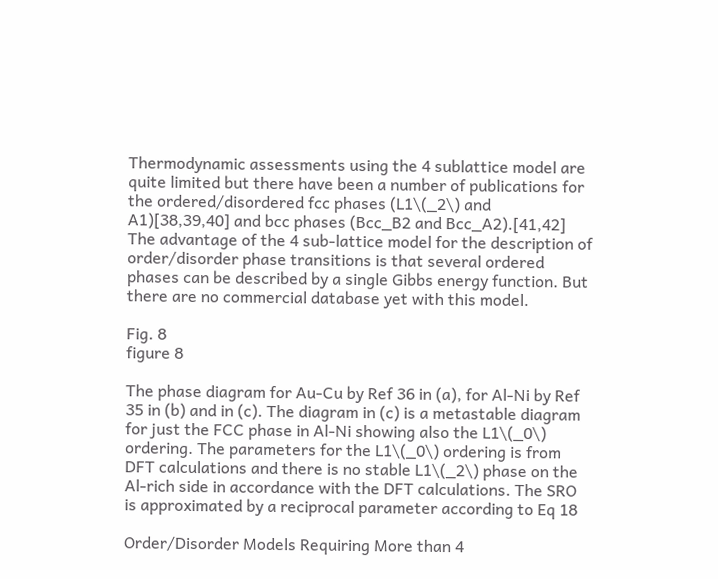Thermodynamic assessments using the 4 sublattice model are quite limited but there have been a number of publications for the ordered/disordered fcc phases (L1\(_2\) and A1)[38,39,40] and bcc phases (Bcc_B2 and Bcc_A2).[41,42] The advantage of the 4 sub-lattice model for the description of order/disorder phase transitions is that several ordered phases can be described by a single Gibbs energy function. But there are no commercial database yet with this model.

Fig. 8
figure 8

The phase diagram for Au-Cu by Ref 36 in (a), for Al-Ni by Ref 35 in (b) and in (c). The diagram in (c) is a metastable diagram for just the FCC phase in Al-Ni showing also the L1\(_0\) ordering. The parameters for the L1\(_0\) ordering is from DFT calculations and there is no stable L1\(_2\) phase on the Al-rich side in accordance with the DFT calculations. The SRO is approximated by a reciprocal parameter according to Eq 18

Order/Disorder Models Requiring More than 4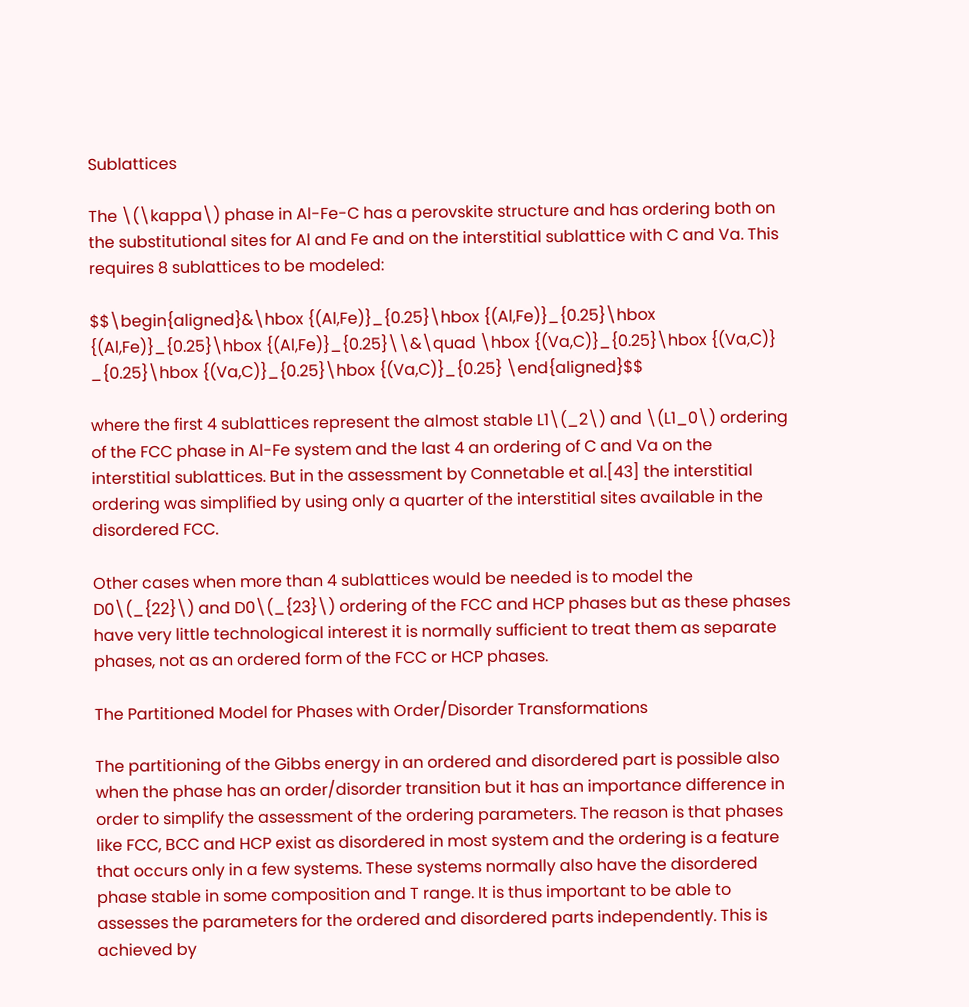Sublattices

The \(\kappa\) phase in Al-Fe-C has a perovskite structure and has ordering both on the substitutional sites for Al and Fe and on the interstitial sublattice with C and Va. This requires 8 sublattices to be modeled:

$$\begin{aligned}&\hbox {(Al,Fe)}_{0.25}\hbox {(Al,Fe)}_{0.25}\hbox {(Al,Fe)}_{0.25}\hbox {(Al,Fe)}_{0.25}\\&\quad \hbox {(Va,C)}_{0.25}\hbox {(Va,C)} _{0.25}\hbox {(Va,C)}_{0.25}\hbox {(Va,C)}_{0.25} \end{aligned}$$

where the first 4 sublattices represent the almost stable L1\(_2\) and \(L1_0\) ordering of the FCC phase in Al-Fe system and the last 4 an ordering of C and Va on the interstitial sublattices. But in the assessment by Connetable et al.[43] the interstitial ordering was simplified by using only a quarter of the interstitial sites available in the disordered FCC.

Other cases when more than 4 sublattices would be needed is to model the D0\(_{22}\) and D0\(_{23}\) ordering of the FCC and HCP phases but as these phases have very little technological interest it is normally sufficient to treat them as separate phases, not as an ordered form of the FCC or HCP phases.

The Partitioned Model for Phases with Order/Disorder Transformations

The partitioning of the Gibbs energy in an ordered and disordered part is possible also when the phase has an order/disorder transition but it has an importance difference in order to simplify the assessment of the ordering parameters. The reason is that phases like FCC, BCC and HCP exist as disordered in most system and the ordering is a feature that occurs only in a few systems. These systems normally also have the disordered phase stable in some composition and T range. It is thus important to be able to assesses the parameters for the ordered and disordered parts independently. This is achieved by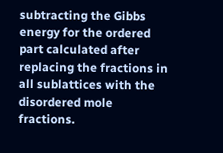subtracting the Gibbs energy for the ordered part calculated after replacing the fractions in all sublattices with the disordered mole fractions.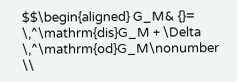$$\begin{aligned} G_M& {}= \,^\mathrm{dis}G_M + \Delta \,^\mathrm{od}G_M\nonumber \\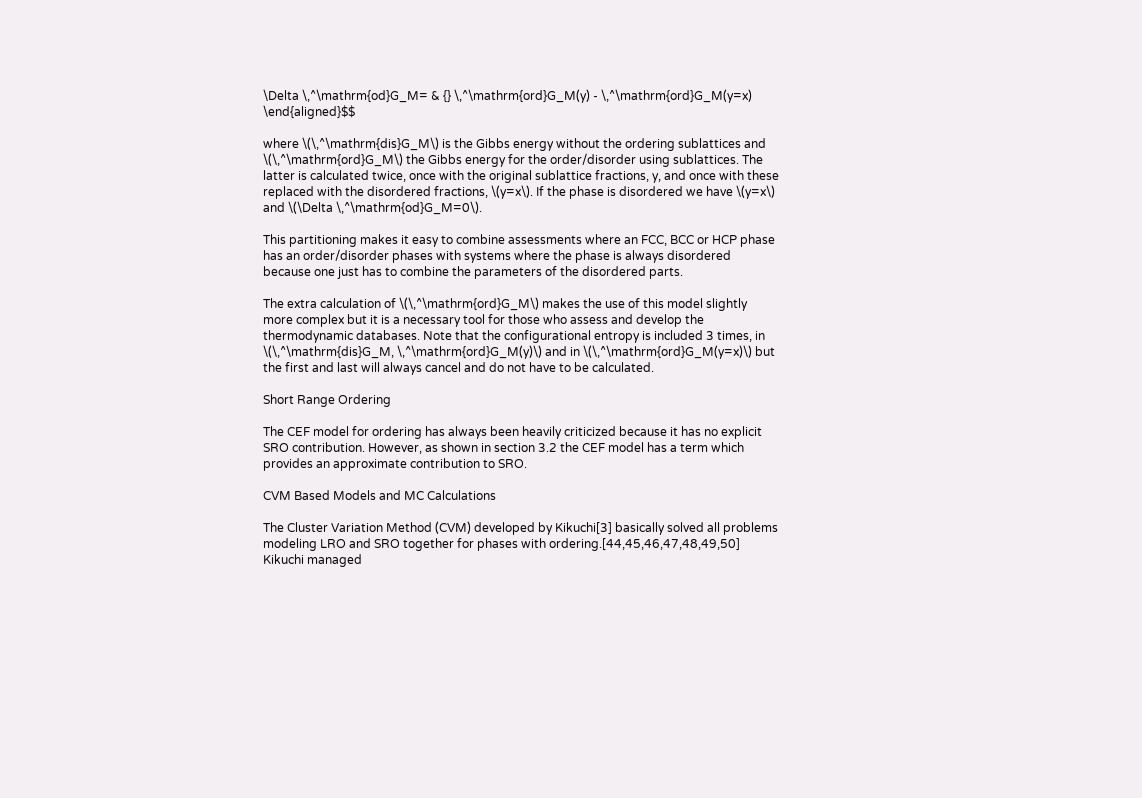\Delta \,^\mathrm{od}G_M= & {} \,^\mathrm{ord}G_M(y) - \,^\mathrm{ord}G_M(y=x) \end{aligned}$$

where \(\,^\mathrm{dis}G_M\) is the Gibbs energy without the ordering sublattices and \(\,^\mathrm{ord}G_M\) the Gibbs energy for the order/disorder using sublattices. The latter is calculated twice, once with the original sublattice fractions, y, and once with these replaced with the disordered fractions, \(y=x\). If the phase is disordered we have \(y=x\) and \(\Delta \,^\mathrm{od}G_M=0\).

This partitioning makes it easy to combine assessments where an FCC, BCC or HCP phase has an order/disorder phases with systems where the phase is always disordered because one just has to combine the parameters of the disordered parts.

The extra calculation of \(\,^\mathrm{ord}G_M\) makes the use of this model slightly more complex but it is a necessary tool for those who assess and develop the thermodynamic databases. Note that the configurational entropy is included 3 times, in \(\,^\mathrm{dis}G_M, \,^\mathrm{ord}G_M(y)\) and in \(\,^\mathrm{ord}G_M(y=x)\) but the first and last will always cancel and do not have to be calculated.

Short Range Ordering

The CEF model for ordering has always been heavily criticized because it has no explicit SRO contribution. However, as shown in section 3.2 the CEF model has a term which provides an approximate contribution to SRO.

CVM Based Models and MC Calculations

The Cluster Variation Method (CVM) developed by Kikuchi[3] basically solved all problems modeling LRO and SRO together for phases with ordering.[44,45,46,47,48,49,50] Kikuchi managed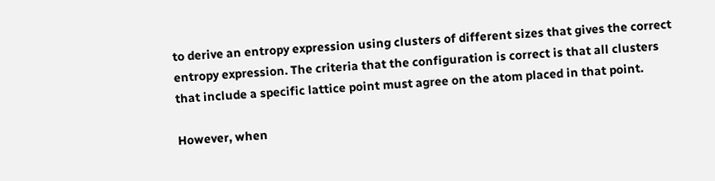to derive an entropy expression using clusters of different sizes that gives the correct entropy expression. The criteria that the configuration is correct is that all clusters that include a specific lattice point must agree on the atom placed in that point.

However, when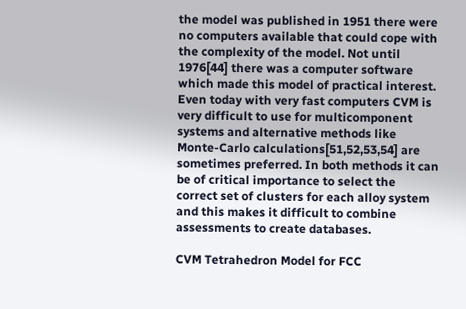the model was published in 1951 there were no computers available that could cope with the complexity of the model. Not until 1976[44] there was a computer software which made this model of practical interest. Even today with very fast computers CVM is very difficult to use for multicomponent systems and alternative methods like Monte-Carlo calculations[51,52,53,54] are sometimes preferred. In both methods it can be of critical importance to select the correct set of clusters for each alloy system and this makes it difficult to combine assessments to create databases.

CVM Tetrahedron Model for FCC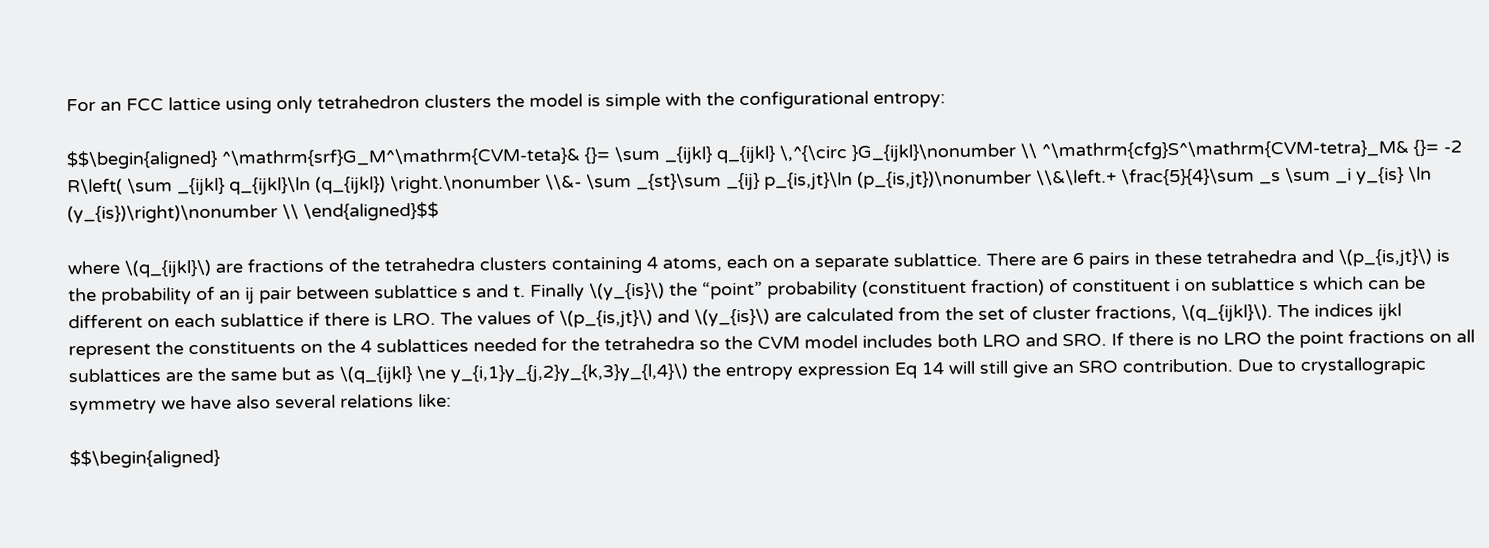For an FCC lattice using only tetrahedron clusters the model is simple with the configurational entropy:

$$\begin{aligned} ^\mathrm{srf}G_M^\mathrm{CVM-teta}& {}= \sum _{ijkl} q_{ijkl} \,^{\circ }G_{ijkl}\nonumber \\ ^\mathrm{cfg}S^\mathrm{CVM-tetra}_M& {}= -2 R\left( \sum _{ijkl} q_{ijkl}\ln (q_{ijkl}) \right.\nonumber \\&- \sum _{st}\sum _{ij} p_{is,jt}\ln (p_{is,jt})\nonumber \\&\left.+ \frac{5}{4}\sum _s \sum _i y_{is} \ln (y_{is})\right)\nonumber \\ \end{aligned}$$

where \(q_{ijkl}\) are fractions of the tetrahedra clusters containing 4 atoms, each on a separate sublattice. There are 6 pairs in these tetrahedra and \(p_{is,jt}\) is the probability of an ij pair between sublattice s and t. Finally \(y_{is}\) the “point” probability (constituent fraction) of constituent i on sublattice s which can be different on each sublattice if there is LRO. The values of \(p_{is,jt}\) and \(y_{is}\) are calculated from the set of cluster fractions, \(q_{ijkl}\). The indices ijkl represent the constituents on the 4 sublattices needed for the tetrahedra so the CVM model includes both LRO and SRO. If there is no LRO the point fractions on all sublattices are the same but as \(q_{ijkl} \ne y_{i,1}y_{j,2}y_{k,3}y_{l,4}\) the entropy expression Eq 14 will still give an SRO contribution. Due to crystallograpic symmetry we have also several relations like:

$$\begin{aligned}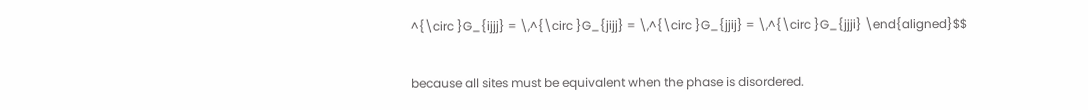^{\circ }G_{ijjj} = \,^{\circ }G_{jijj} = \,^{\circ }G_{jjij} = \,^{\circ }G_{jjji} \end{aligned}$$

because all sites must be equivalent when the phase is disordered.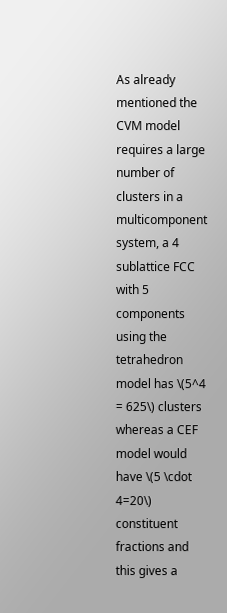As already mentioned the CVM model requires a large number of clusters in a multicomponent system, a 4 sublattice FCC with 5 components using the tetrahedron model has \(5^4 = 625\) clusters whereas a CEF model would have \(5 \cdot 4=20\) constituent fractions and this gives a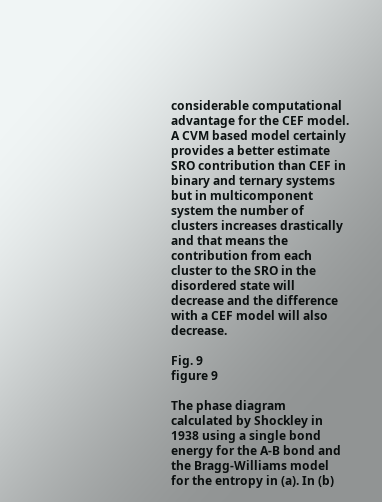considerable computational advantage for the CEF model. A CVM based model certainly provides a better estimate SRO contribution than CEF in binary and ternary systems but in multicomponent system the number of clusters increases drastically and that means the contribution from each cluster to the SRO in the disordered state will decrease and the difference with a CEF model will also decrease.

Fig. 9
figure 9

The phase diagram calculated by Shockley in 1938 using a single bond energy for the A-B bond and the Bragg-Williams model for the entropy in (a). In (b)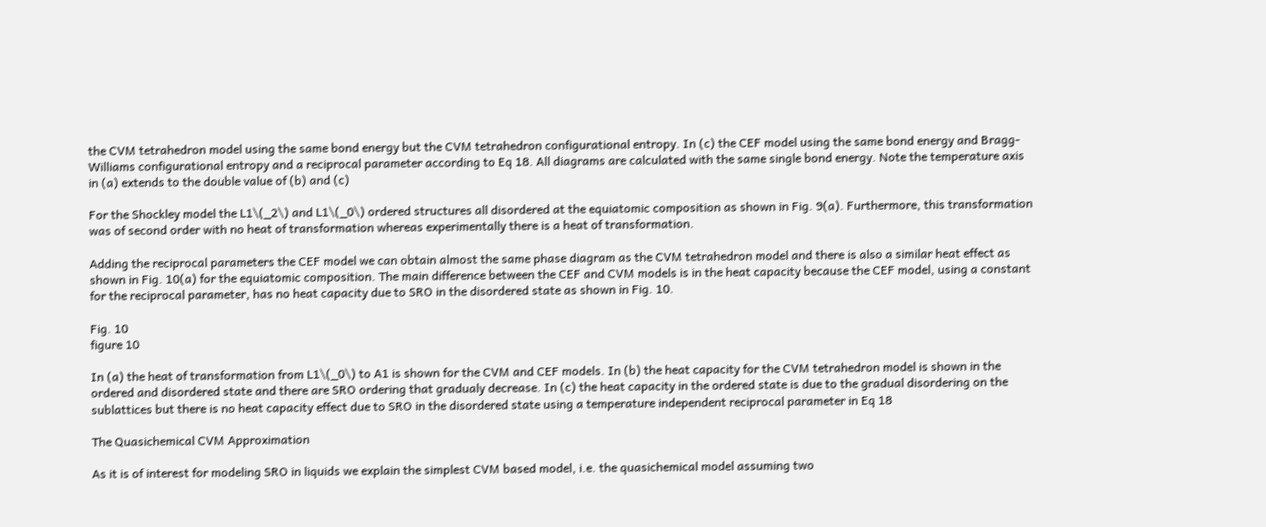the CVM tetrahedron model using the same bond energy but the CVM tetrahedron configurational entropy. In (c) the CEF model using the same bond energy and Bragg-Williams configurational entropy and a reciprocal parameter according to Eq 18. All diagrams are calculated with the same single bond energy. Note the temperature axis in (a) extends to the double value of (b) and (c)

For the Shockley model the L1\(_2\) and L1\(_0\) ordered structures all disordered at the equiatomic composition as shown in Fig. 9(a). Furthermore, this transformation was of second order with no heat of transformation whereas experimentally there is a heat of transformation.

Adding the reciprocal parameters the CEF model we can obtain almost the same phase diagram as the CVM tetrahedron model and there is also a similar heat effect as shown in Fig. 10(a) for the equiatomic composition. The main difference between the CEF and CVM models is in the heat capacity because the CEF model, using a constant for the reciprocal parameter, has no heat capacity due to SRO in the disordered state as shown in Fig. 10.

Fig. 10
figure 10

In (a) the heat of transformation from L1\(_0\) to A1 is shown for the CVM and CEF models. In (b) the heat capacity for the CVM tetrahedron model is shown in the ordered and disordered state and there are SRO ordering that gradualy decrease. In (c) the heat capacity in the ordered state is due to the gradual disordering on the sublattices but there is no heat capacity effect due to SRO in the disordered state using a temperature independent reciprocal parameter in Eq 18

The Quasichemical CVM Approximation

As it is of interest for modeling SRO in liquids we explain the simplest CVM based model, i.e. the quasichemical model assuming two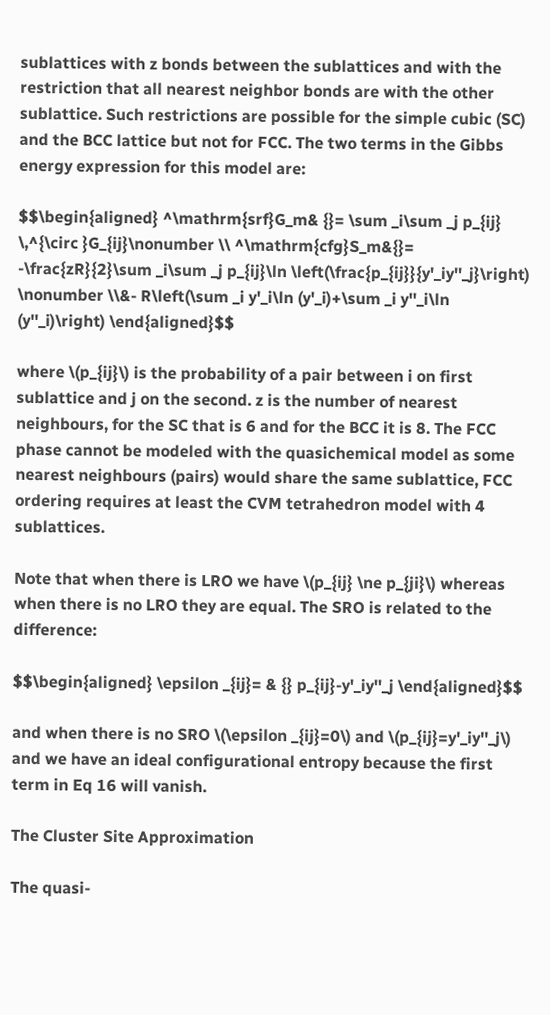sublattices with z bonds between the sublattices and with the restriction that all nearest neighbor bonds are with the other sublattice. Such restrictions are possible for the simple cubic (SC) and the BCC lattice but not for FCC. The two terms in the Gibbs energy expression for this model are:

$$\begin{aligned} ^\mathrm{srf}G_m& {}= \sum _i\sum _j p_{ij} \,^{\circ }G_{ij}\nonumber \\ ^\mathrm{cfg}S_m&{}= -\frac{zR}{2}\sum _i\sum _j p_{ij}\ln \left(\frac{p_{ij}}{y'_iy''_j}\right) \nonumber \\&- R\left(\sum _i y'_i\ln (y'_i)+\sum _i y''_i\ln (y''_i)\right) \end{aligned}$$

where \(p_{ij}\) is the probability of a pair between i on first sublattice and j on the second. z is the number of nearest neighbours, for the SC that is 6 and for the BCC it is 8. The FCC phase cannot be modeled with the quasichemical model as some nearest neighbours (pairs) would share the same sublattice, FCC ordering requires at least the CVM tetrahedron model with 4 sublattices.

Note that when there is LRO we have \(p_{ij} \ne p_{ji}\) whereas when there is no LRO they are equal. The SRO is related to the difference:

$$\begin{aligned} \epsilon _{ij}= & {} p_{ij}-y'_iy''_j \end{aligned}$$

and when there is no SRO \(\epsilon _{ij}=0\) and \(p_{ij}=y'_iy''_j\) and we have an ideal configurational entropy because the first term in Eq 16 will vanish.

The Cluster Site Approximation

The quasi-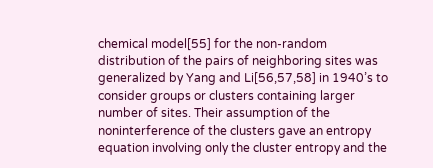chemical model[55] for the non-random distribution of the pairs of neighboring sites was generalized by Yang and Li[56,57,58] in 1940’s to consider groups or clusters containing larger number of sites. Their assumption of the noninterference of the clusters gave an entropy equation involving only the cluster entropy and the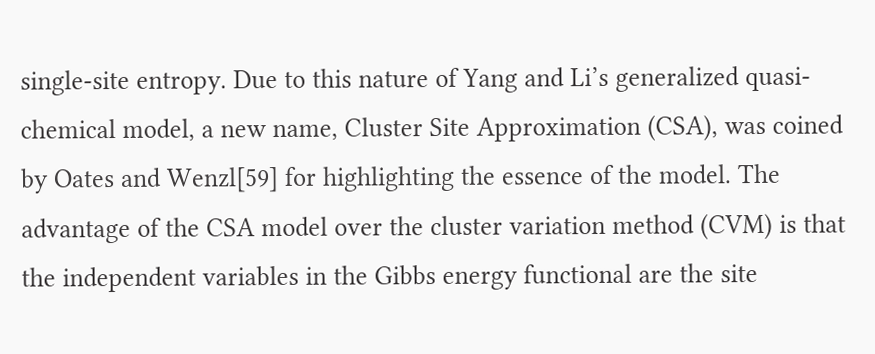single-site entropy. Due to this nature of Yang and Li’s generalized quasi-chemical model, a new name, Cluster Site Approximation (CSA), was coined by Oates and Wenzl[59] for highlighting the essence of the model. The advantage of the CSA model over the cluster variation method (CVM) is that the independent variables in the Gibbs energy functional are the site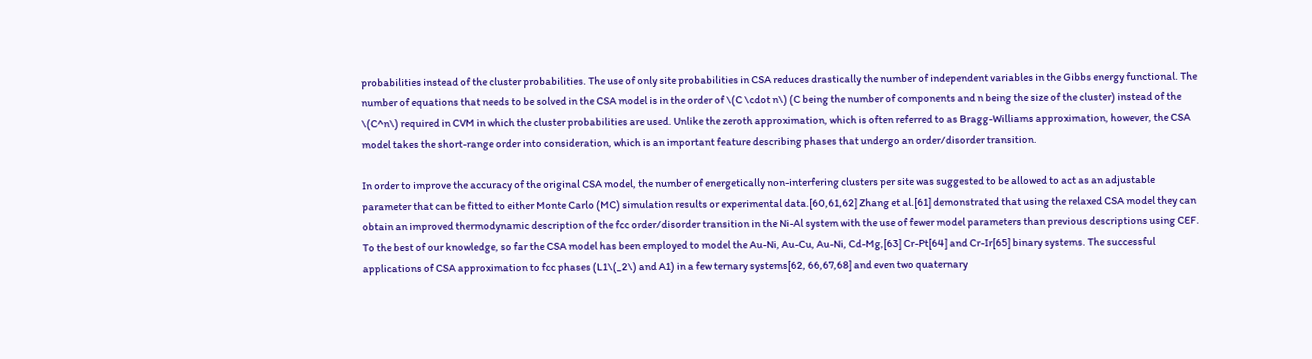probabilities instead of the cluster probabilities. The use of only site probabilities in CSA reduces drastically the number of independent variables in the Gibbs energy functional. The number of equations that needs to be solved in the CSA model is in the order of \(C \cdot n\) (C being the number of components and n being the size of the cluster) instead of the \(C^n\) required in CVM in which the cluster probabilities are used. Unlike the zeroth approximation, which is often referred to as Bragg-Williams approximation, however, the CSA model takes the short-range order into consideration, which is an important feature describing phases that undergo an order/disorder transition.

In order to improve the accuracy of the original CSA model, the number of energetically non-interfering clusters per site was suggested to be allowed to act as an adjustable parameter that can be fitted to either Monte Carlo (MC) simulation results or experimental data.[60,61,62] Zhang et al.[61] demonstrated that using the relaxed CSA model they can obtain an improved thermodynamic description of the fcc order/disorder transition in the Ni-Al system with the use of fewer model parameters than previous descriptions using CEF. To the best of our knowledge, so far the CSA model has been employed to model the Au-Ni, Au-Cu, Au-Ni, Cd-Mg,[63] Cr-Pt[64] and Cr-Ir[65] binary systems. The successful applications of CSA approximation to fcc phases (L1\(_2\) and A1) in a few ternary systems[62, 66,67,68] and even two quaternary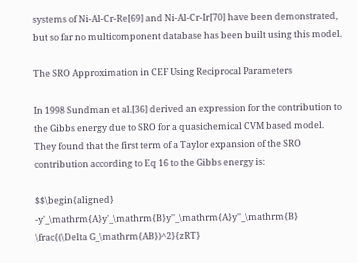systems of Ni-Al-Cr-Re[69] and Ni-Al-Cr-Ir[70] have been demonstrated, but so far no multicomponent database has been built using this model.

The SRO Approximation in CEF Using Reciprocal Parameters

In 1998 Sundman et al.[36] derived an expression for the contribution to the Gibbs energy due to SRO for a quasichemical CVM based model. They found that the first term of a Taylor expansion of the SRO contribution according to Eq 16 to the Gibbs energy is:

$$\begin{aligned} -y'_\mathrm{A}y'_\mathrm{B}y''_\mathrm{A}y''_\mathrm{B} \frac{(\Delta G_\mathrm{AB})^2}{zRT}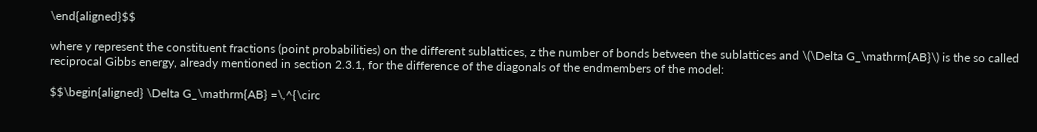\end{aligned}$$

where y represent the constituent fractions (point probabilities) on the different sublattices, z the number of bonds between the sublattices and \(\Delta G_\mathrm{AB}\) is the so called reciprocal Gibbs energy, already mentioned in section 2.3.1, for the difference of the diagonals of the endmembers of the model:

$$\begin{aligned} \Delta G_\mathrm{AB} =\,^{\circ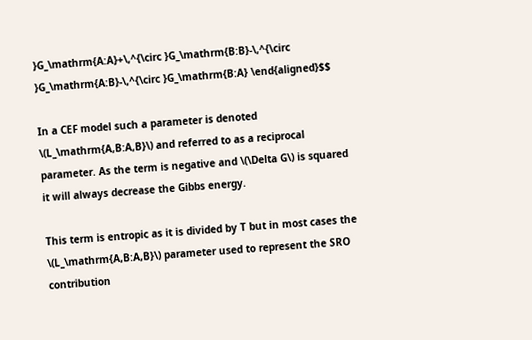}G_\mathrm{A:A}+\,^{\circ }G_\mathrm{B:B}-\,^{\circ }G_\mathrm{A:B}-\,^{\circ }G_\mathrm{B:A} \end{aligned}$$

In a CEF model such a parameter is denoted \(L_\mathrm{A,B:A,B}\) and referred to as a reciprocal parameter. As the term is negative and \(\Delta G\) is squared it will always decrease the Gibbs energy.

This term is entropic as it is divided by T but in most cases the \(L_\mathrm{A,B:A,B}\) parameter used to represent the SRO contribution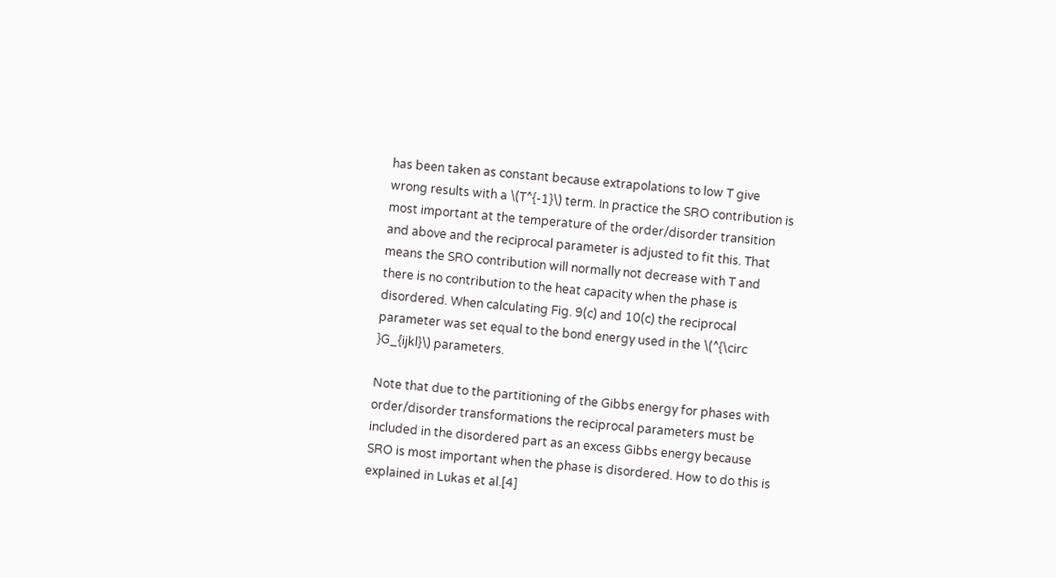has been taken as constant because extrapolations to low T give wrong results with a \(T^{-1}\) term. In practice the SRO contribution is most important at the temperature of the order/disorder transition and above and the reciprocal parameter is adjusted to fit this. That means the SRO contribution will normally not decrease with T and there is no contribution to the heat capacity when the phase is disordered. When calculating Fig. 9(c) and 10(c) the reciprocal parameter was set equal to the bond energy used in the \(^{\circ }G_{ijkl}\) parameters.

Note that due to the partitioning of the Gibbs energy for phases with order/disorder transformations the reciprocal parameters must be included in the disordered part as an excess Gibbs energy because SRO is most important when the phase is disordered. How to do this is explained in Lukas et al.[4]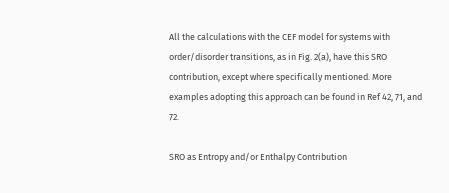All the calculations with the CEF model for systems with order/disorder transitions, as in Fig. 2(a), have this SRO contribution, except where specifically mentioned. More examples adopting this approach can be found in Ref 42, 71, and 72.

SRO as Entropy and/or Enthalpy Contribution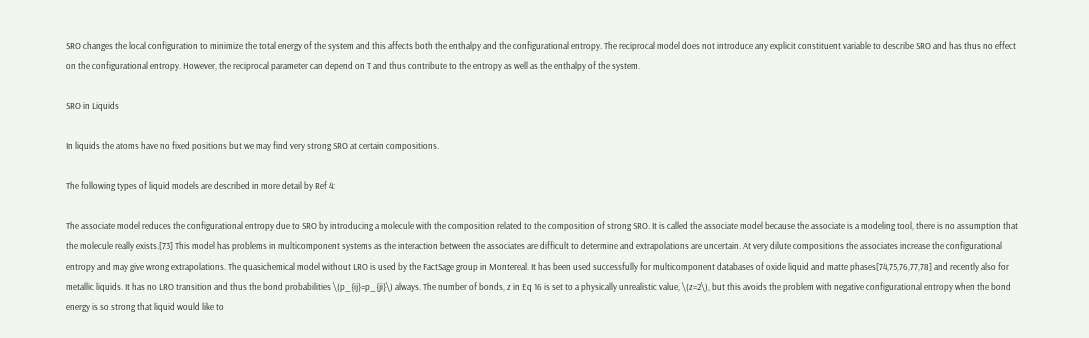SRO changes the local configuration to minimize the total energy of the system and this affects both the enthalpy and the configurational entropy. The reciprocal model does not introduce any explicit constituent variable to describe SRO and has thus no effect on the configurational entropy. However, the reciprocal parameter can depend on T and thus contribute to the entropy as well as the enthalpy of the system.

SRO in Liquids

In liquids the atoms have no fixed positions but we may find very strong SRO at certain compositions.

The following types of liquid models are described in more detail by Ref 4:

The associate model reduces the configurational entropy due to SRO by introducing a molecule with the composition related to the composition of strong SRO. It is called the associate model because the associate is a modeling tool, there is no assumption that the molecule really exists.[73] This model has problems in multicomponent systems as the interaction between the associates are difficult to determine and extrapolations are uncertain. At very dilute compositions the associates increase the configurational entropy and may give wrong extrapolations. The quasichemical model without LRO is used by the FactSage group in Montereal. It has been used successfully for multicomponent databases of oxide liquid and matte phases[74,75,76,77,78] and recently also for metallic liquids. It has no LRO transition and thus the bond probabilities \(p_{ij}=p_{ji}\) always. The number of bonds, z in Eq 16 is set to a physically unrealistic value, \(z=2\), but this avoids the problem with negative configurational entropy when the bond energy is so strong that liquid would like to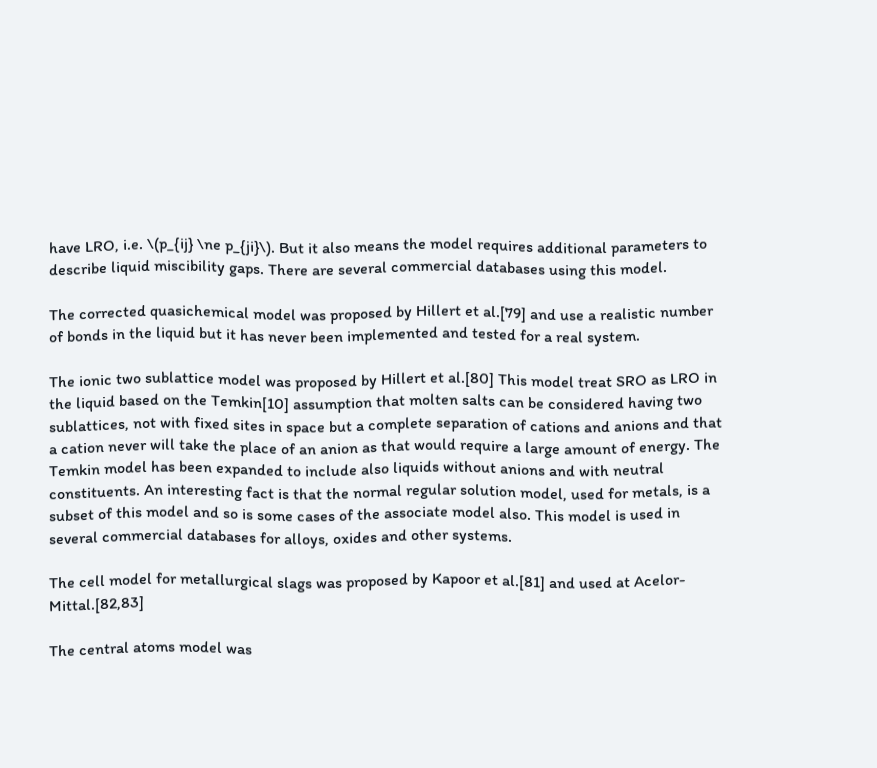have LRO, i.e. \(p_{ij} \ne p_{ji}\). But it also means the model requires additional parameters to describe liquid miscibility gaps. There are several commercial databases using this model.

The corrected quasichemical model was proposed by Hillert et al.[79] and use a realistic number of bonds in the liquid but it has never been implemented and tested for a real system.

The ionic two sublattice model was proposed by Hillert et al.[80] This model treat SRO as LRO in the liquid based on the Temkin[10] assumption that molten salts can be considered having two sublattices, not with fixed sites in space but a complete separation of cations and anions and that a cation never will take the place of an anion as that would require a large amount of energy. The Temkin model has been expanded to include also liquids without anions and with neutral constituents. An interesting fact is that the normal regular solution model, used for metals, is a subset of this model and so is some cases of the associate model also. This model is used in several commercial databases for alloys, oxides and other systems.

The cell model for metallurgical slags was proposed by Kapoor et al.[81] and used at Acelor-Mittal.[82,83]

The central atoms model was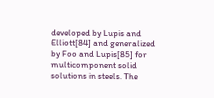developed by Lupis and Elliott[84] and generalized by Foo and Lupis[85] for multicomponent solid solutions in steels. The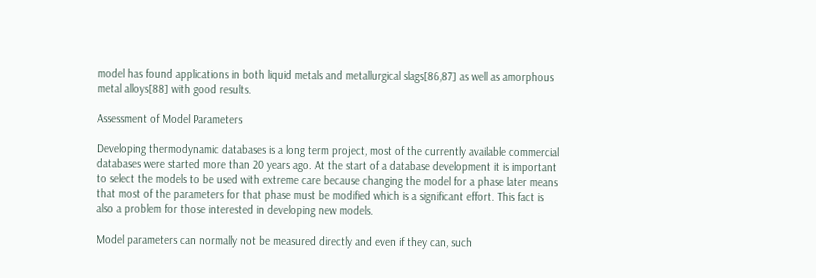model has found applications in both liquid metals and metallurgical slags[86,87] as well as amorphous metal alloys[88] with good results.

Assessment of Model Parameters

Developing thermodynamic databases is a long term project, most of the currently available commercial databases were started more than 20 years ago. At the start of a database development it is important to select the models to be used with extreme care because changing the model for a phase later means that most of the parameters for that phase must be modified which is a significant effort. This fact is also a problem for those interested in developing new models.

Model parameters can normally not be measured directly and even if they can, such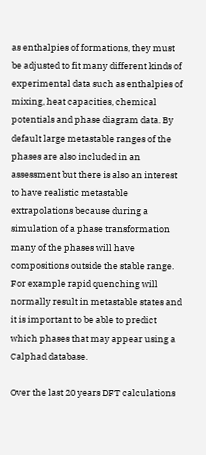as enthalpies of formations, they must be adjusted to fit many different kinds of experimental data such as enthalpies of mixing, heat capacities, chemical potentials and phase diagram data. By default large metastable ranges of the phases are also included in an assessment but there is also an interest to have realistic metastable extrapolations because during a simulation of a phase transformation many of the phases will have compositions outside the stable range. For example rapid quenching will normally result in metastable states and it is important to be able to predict which phases that may appear using a Calphad database.

Over the last 20 years DFT calculations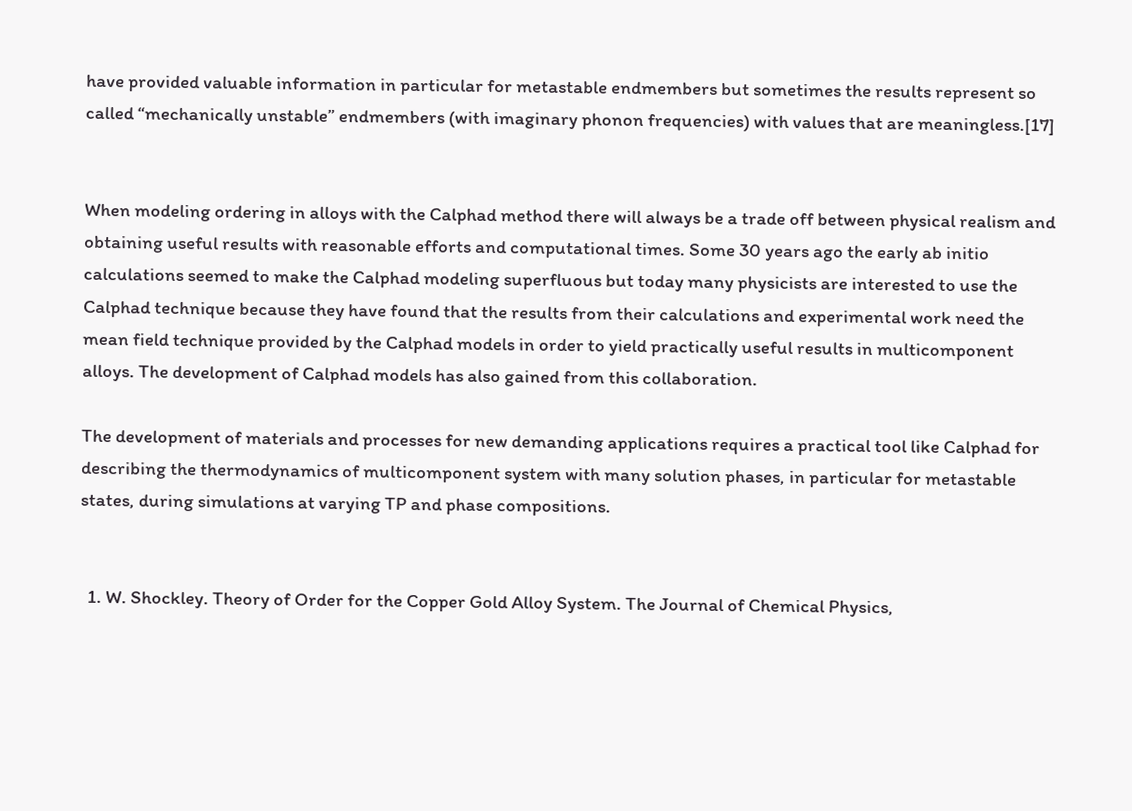have provided valuable information in particular for metastable endmembers but sometimes the results represent so called “mechanically unstable” endmembers (with imaginary phonon frequencies) with values that are meaningless.[17]


When modeling ordering in alloys with the Calphad method there will always be a trade off between physical realism and obtaining useful results with reasonable efforts and computational times. Some 30 years ago the early ab initio calculations seemed to make the Calphad modeling superfluous but today many physicists are interested to use the Calphad technique because they have found that the results from their calculations and experimental work need the mean field technique provided by the Calphad models in order to yield practically useful results in multicomponent alloys. The development of Calphad models has also gained from this collaboration.

The development of materials and processes for new demanding applications requires a practical tool like Calphad for describing the thermodynamics of multicomponent system with many solution phases, in particular for metastable states, during simulations at varying TP and phase compositions.


  1. W. Shockley. Theory of Order for the Copper Gold Alloy System. The Journal of Chemical Physics,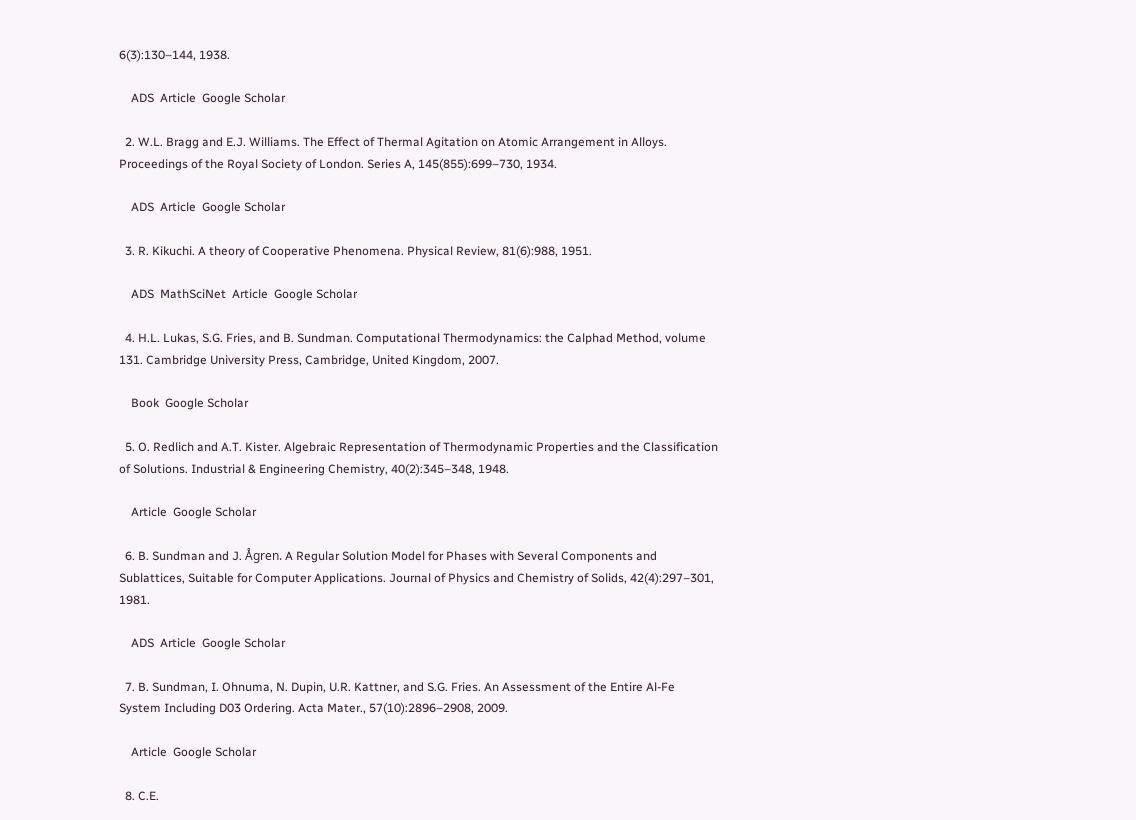6(3):130–144, 1938.

    ADS  Article  Google Scholar

  2. W.L. Bragg and E.J. Williams. The Effect of Thermal Agitation on Atomic Arrangement in Alloys. Proceedings of the Royal Society of London. Series A, 145(855):699–730, 1934.

    ADS  Article  Google Scholar

  3. R. Kikuchi. A theory of Cooperative Phenomena. Physical Review, 81(6):988, 1951.

    ADS  MathSciNet  Article  Google Scholar

  4. H.L. Lukas, S.G. Fries, and B. Sundman. Computational Thermodynamics: the Calphad Method, volume 131. Cambridge University Press, Cambridge, United Kingdom, 2007.

    Book  Google Scholar

  5. O. Redlich and A.T. Kister. Algebraic Representation of Thermodynamic Properties and the Classification of Solutions. Industrial & Engineering Chemistry, 40(2):345–348, 1948.

    Article  Google Scholar

  6. B. Sundman and J. Ågren. A Regular Solution Model for Phases with Several Components and Sublattices, Suitable for Computer Applications. Journal of Physics and Chemistry of Solids, 42(4):297–301, 1981.

    ADS  Article  Google Scholar

  7. B. Sundman, I. Ohnuma, N. Dupin, U.R. Kattner, and S.G. Fries. An Assessment of the Entire Al-Fe System Including D03 Ordering. Acta Mater., 57(10):2896–2908, 2009.

    Article  Google Scholar

  8. C.E.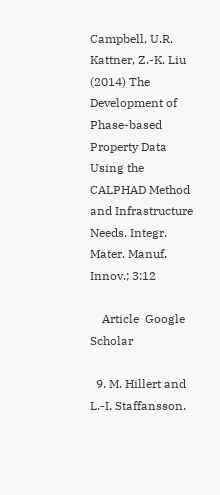Campbell, U.R. Kattner, Z.-K. Liu (2014) The Development of Phase-based Property Data Using the CALPHAD Method and Infrastructure Needs. Integr. Mater. Manuf. Innov.; 3:12

    Article  Google Scholar

  9. M. Hillert and L.-I. Staffansson.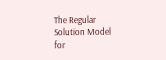The Regular Solution Model for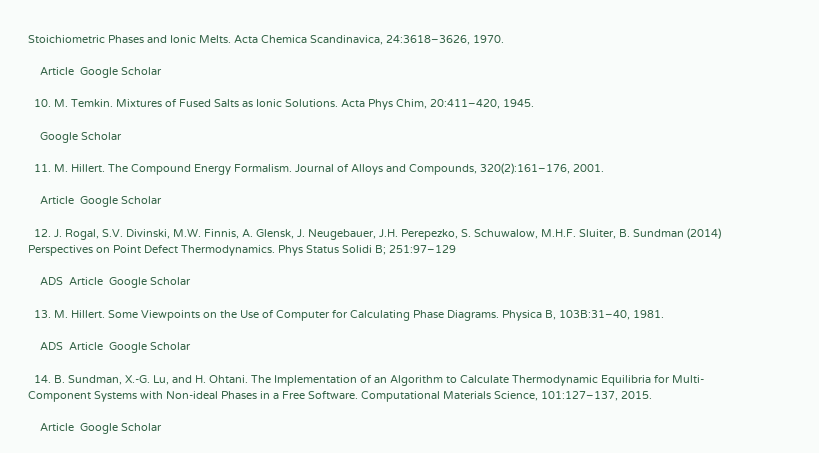Stoichiometric Phases and Ionic Melts. Acta Chemica Scandinavica, 24:3618–3626, 1970.

    Article  Google Scholar

  10. M. Temkin. Mixtures of Fused Salts as Ionic Solutions. Acta Phys Chim, 20:411–420, 1945.

    Google Scholar

  11. M. Hillert. The Compound Energy Formalism. Journal of Alloys and Compounds, 320(2):161–176, 2001.

    Article  Google Scholar

  12. J. Rogal, S.V. Divinski, M.W. Finnis, A. Glensk, J. Neugebauer, J.H. Perepezko, S. Schuwalow, M.H.F. Sluiter, B. Sundman (2014) Perspectives on Point Defect Thermodynamics. Phys Status Solidi B; 251:97–129

    ADS  Article  Google Scholar

  13. M. Hillert. Some Viewpoints on the Use of Computer for Calculating Phase Diagrams. Physica B, 103B:31–40, 1981.

    ADS  Article  Google Scholar

  14. B. Sundman, X.-G. Lu, and H. Ohtani. The Implementation of an Algorithm to Calculate Thermodynamic Equilibria for Multi-Component Systems with Non-ideal Phases in a Free Software. Computational Materials Science, 101:127–137, 2015.

    Article  Google Scholar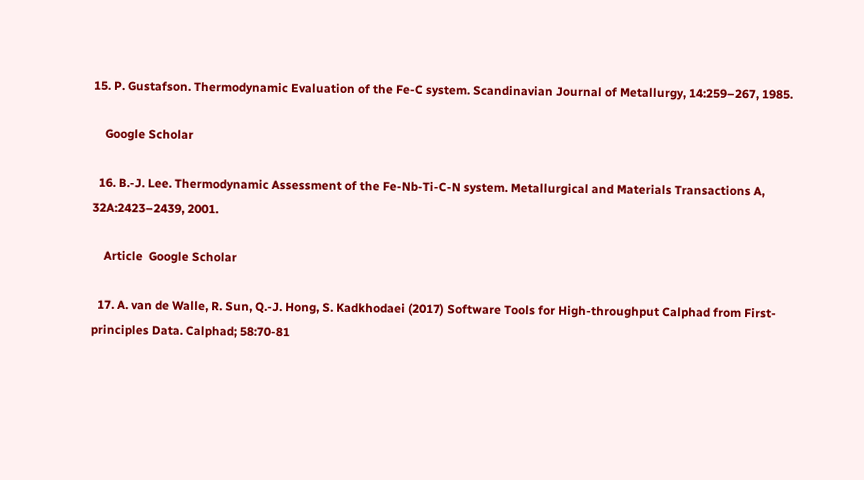15. P. Gustafson. Thermodynamic Evaluation of the Fe-C system. Scandinavian Journal of Metallurgy, 14:259–267, 1985.

    Google Scholar

  16. B.-J. Lee. Thermodynamic Assessment of the Fe-Nb-Ti-C-N system. Metallurgical and Materials Transactions A, 32A:2423–2439, 2001.

    Article  Google Scholar

  17. A. van de Walle, R. Sun, Q.-J. Hong, S. Kadkhodaei (2017) Software Tools for High-throughput Calphad from First-principles Data. Calphad; 58:70-81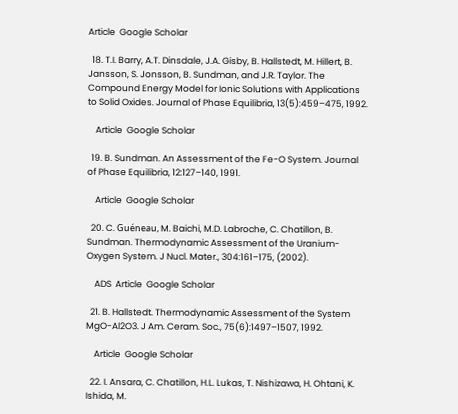Article  Google Scholar

  18. T.I. Barry, A.T. Dinsdale, J.A. Gisby, B. Hallstedt, M. Hillert, B. Jansson, S. Jonsson, B. Sundman, and J.R. Taylor. The Compound Energy Model for Ionic Solutions with Applications to Solid Oxides. Journal of Phase Equilibria, 13(5):459–475, 1992.

    Article  Google Scholar

  19. B. Sundman. An Assessment of the Fe-O System. Journal of Phase Equilibria, 12:127–140, 1991.

    Article  Google Scholar

  20. C. Guéneau, M. Baichi, M.D. Labroche, C. Chatillon, B. Sundman. Thermodynamic Assessment of the Uranium-Oxygen System. J Nucl. Mater., 304:161–175, (2002).

    ADS  Article  Google Scholar

  21. B. Hallstedt. Thermodynamic Assessment of the System MgO-Al2O3. J Am. Ceram. Soc., 75(6):1497–1507, 1992.

    Article  Google Scholar

  22. I. Ansara, C. Chatillon, H.L. Lukas, T. Nishizawa, H. Ohtani, K. Ishida, M.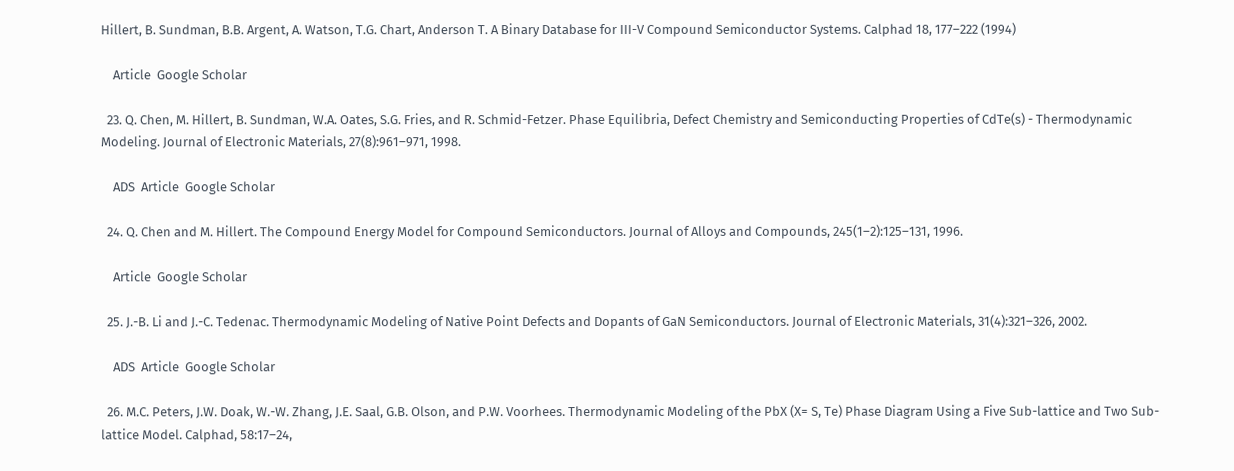Hillert, B. Sundman, B.B. Argent, A. Watson, T.G. Chart, Anderson T. A Binary Database for III-V Compound Semiconductor Systems. Calphad 18, 177–222 (1994)

    Article  Google Scholar

  23. Q. Chen, M. Hillert, B. Sundman, W.A. Oates, S.G. Fries, and R. Schmid-Fetzer. Phase Equilibria, Defect Chemistry and Semiconducting Properties of CdTe(s) - Thermodynamic Modeling. Journal of Electronic Materials, 27(8):961–971, 1998.

    ADS  Article  Google Scholar

  24. Q. Chen and M. Hillert. The Compound Energy Model for Compound Semiconductors. Journal of Alloys and Compounds, 245(1–2):125–131, 1996.

    Article  Google Scholar

  25. J.-B. Li and J.-C. Tedenac. Thermodynamic Modeling of Native Point Defects and Dopants of GaN Semiconductors. Journal of Electronic Materials, 31(4):321–326, 2002.

    ADS  Article  Google Scholar

  26. M.C. Peters, J.W. Doak, W.-W. Zhang, J.E. Saal, G.B. Olson, and P.W. Voorhees. Thermodynamic Modeling of the PbX (X= S, Te) Phase Diagram Using a Five Sub-lattice and Two Sub-lattice Model. Calphad, 58:17–24,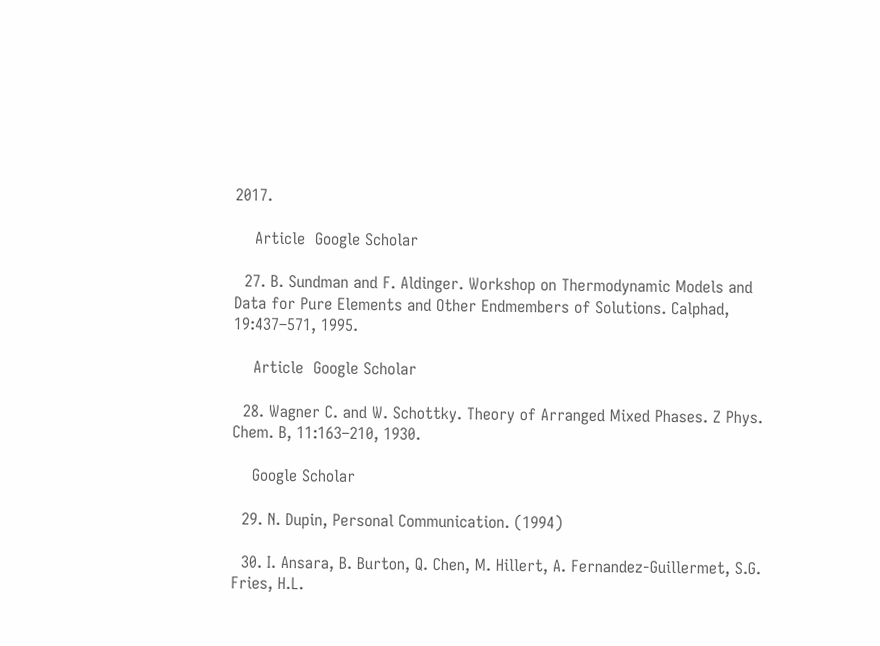2017.

    Article  Google Scholar

  27. B. Sundman and F. Aldinger. Workshop on Thermodynamic Models and Data for Pure Elements and Other Endmembers of Solutions. Calphad, 19:437–571, 1995.

    Article  Google Scholar

  28. Wagner C. and W. Schottky. Theory of Arranged Mixed Phases. Z Phys. Chem. B, 11:163–210, 1930.

    Google Scholar

  29. N. Dupin, Personal Communication. (1994)

  30. I. Ansara, B. Burton, Q. Chen, M. Hillert, A. Fernandez-Guillermet, S.G. Fries, H.L.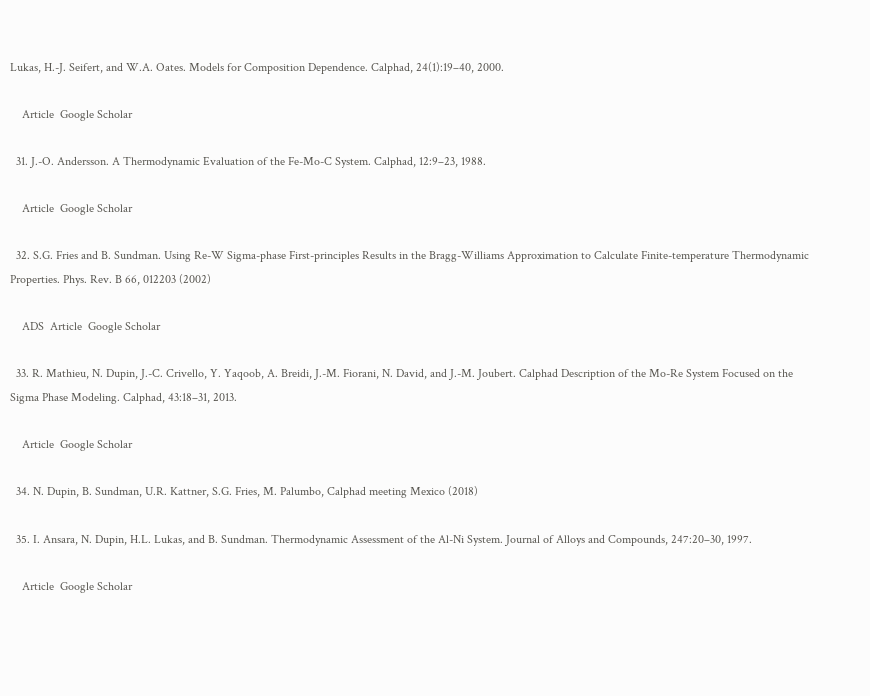Lukas, H.-J. Seifert, and W.A. Oates. Models for Composition Dependence. Calphad, 24(1):19–40, 2000.

    Article  Google Scholar

  31. J.-O. Andersson. A Thermodynamic Evaluation of the Fe-Mo-C System. Calphad, 12:9–23, 1988.

    Article  Google Scholar

  32. S.G. Fries and B. Sundman. Using Re-W Sigma-phase First-principles Results in the Bragg-Williams Approximation to Calculate Finite-temperature Thermodynamic Properties. Phys. Rev. B 66, 012203 (2002)

    ADS  Article  Google Scholar

  33. R. Mathieu, N. Dupin, J.-C. Crivello, Y. Yaqoob, A. Breidi, J.-M. Fiorani, N. David, and J.-M. Joubert. Calphad Description of the Mo-Re System Focused on the Sigma Phase Modeling. Calphad, 43:18–31, 2013.

    Article  Google Scholar

  34. N. Dupin, B. Sundman, U.R. Kattner, S.G. Fries, M. Palumbo, Calphad meeting Mexico (2018)

  35. I. Ansara, N. Dupin, H.L. Lukas, and B. Sundman. Thermodynamic Assessment of the Al-Ni System. Journal of Alloys and Compounds, 247:20–30, 1997.

    Article  Google Scholar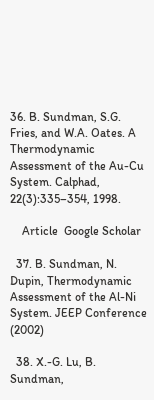36. B. Sundman, S.G. Fries, and W.A. Oates. A Thermodynamic Assessment of the Au-Cu System. Calphad, 22(3):335–354, 1998.

    Article  Google Scholar

  37. B. Sundman, N. Dupin, Thermodynamic Assessment of the Al-Ni System. JEEP Conference (2002)

  38. X.-G. Lu, B. Sundman,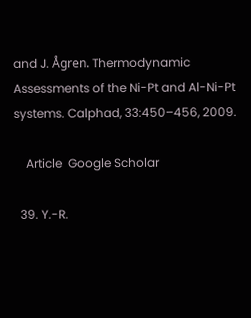and J. Ågren. Thermodynamic Assessments of the Ni-Pt and Al-Ni-Pt systems. Calphad, 33:450–456, 2009.

    Article  Google Scholar

  39. Y.-R.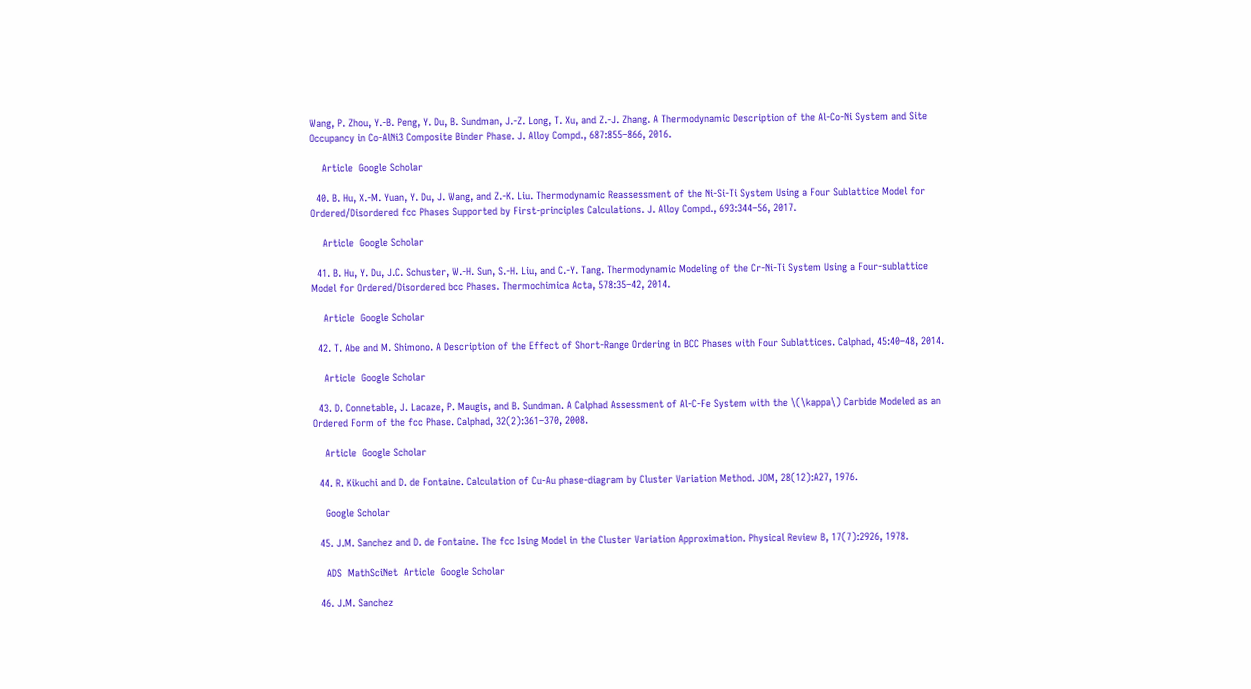Wang, P. Zhou, Y.-B. Peng, Y. Du, B. Sundman, J.-Z. Long, T. Xu, and Z.-J. Zhang. A Thermodynamic Description of the Al-Co-Ni System and Site Occupancy in Co-AlNi3 Composite Binder Phase. J. Alloy Compd., 687:855–866, 2016.

    Article  Google Scholar

  40. B. Hu, X.-M. Yuan, Y. Du, J. Wang, and Z.-K. Liu. Thermodynamic Reassessment of the Ni-Si-Ti System Using a Four Sublattice Model for Ordered/Disordered fcc Phases Supported by First-principles Calculations. J. Alloy Compd., 693:344–56, 2017.

    Article  Google Scholar

  41. B. Hu, Y. Du, J.C. Schuster, W.-H. Sun, S.-H. Liu, and C.-Y. Tang. Thermodynamic Modeling of the Cr-Ni-Ti System Using a Four-sublattice Model for Ordered/Disordered bcc Phases. Thermochimica Acta, 578:35–42, 2014.

    Article  Google Scholar

  42. T. Abe and M. Shimono. A Description of the Effect of Short-Range Ordering in BCC Phases with Four Sublattices. Calphad, 45:40–48, 2014.

    Article  Google Scholar

  43. D. Connetable, J. Lacaze, P. Maugis, and B. Sundman. A Calphad Assessment of Al-C-Fe System with the \(\kappa\) Carbide Modeled as an Ordered Form of the fcc Phase. Calphad, 32(2):361–370, 2008.

    Article  Google Scholar

  44. R. Kikuchi and D. de Fontaine. Calculation of Cu-Au phase-diagram by Cluster Variation Method. JOM, 28(12):A27, 1976.

    Google Scholar

  45. J.M. Sanchez and D. de Fontaine. The fcc Ising Model in the Cluster Variation Approximation. Physical Review B, 17(7):2926, 1978.

    ADS  MathSciNet  Article  Google Scholar

  46. J.M. Sanchez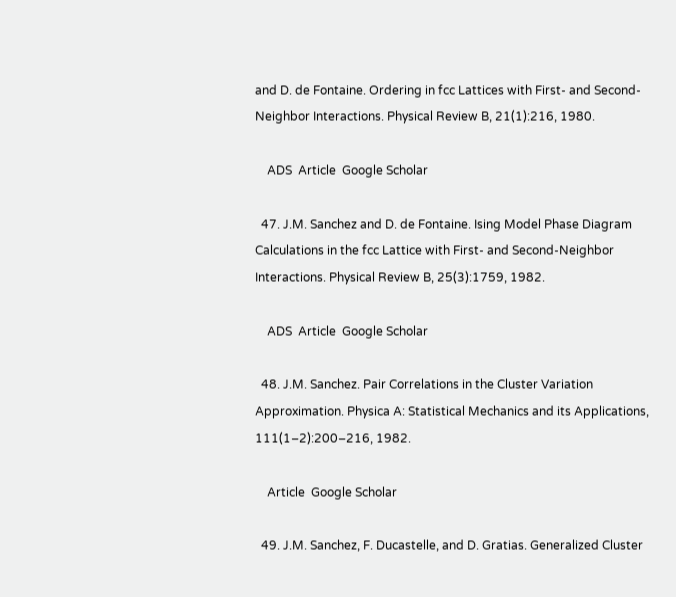and D. de Fontaine. Ordering in fcc Lattices with First- and Second-Neighbor Interactions. Physical Review B, 21(1):216, 1980.

    ADS  Article  Google Scholar

  47. J.M. Sanchez and D. de Fontaine. Ising Model Phase Diagram Calculations in the fcc Lattice with First- and Second-Neighbor Interactions. Physical Review B, 25(3):1759, 1982.

    ADS  Article  Google Scholar

  48. J.M. Sanchez. Pair Correlations in the Cluster Variation Approximation. Physica A: Statistical Mechanics and its Applications, 111(1–2):200–216, 1982.

    Article  Google Scholar

  49. J.M. Sanchez, F. Ducastelle, and D. Gratias. Generalized Cluster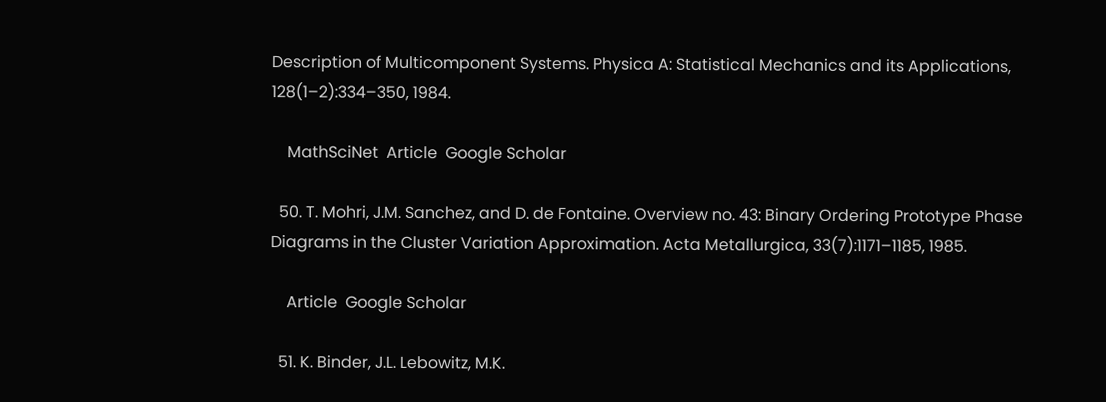Description of Multicomponent Systems. Physica A: Statistical Mechanics and its Applications, 128(1–2):334–350, 1984.

    MathSciNet  Article  Google Scholar

  50. T. Mohri, J.M. Sanchez, and D. de Fontaine. Overview no. 43: Binary Ordering Prototype Phase Diagrams in the Cluster Variation Approximation. Acta Metallurgica, 33(7):1171–1185, 1985.

    Article  Google Scholar

  51. K. Binder, J.L. Lebowitz, M.K.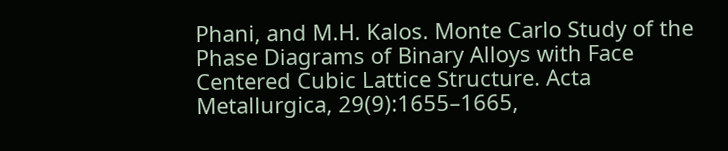Phani, and M.H. Kalos. Monte Carlo Study of the Phase Diagrams of Binary Alloys with Face Centered Cubic Lattice Structure. Acta Metallurgica, 29(9):1655–1665,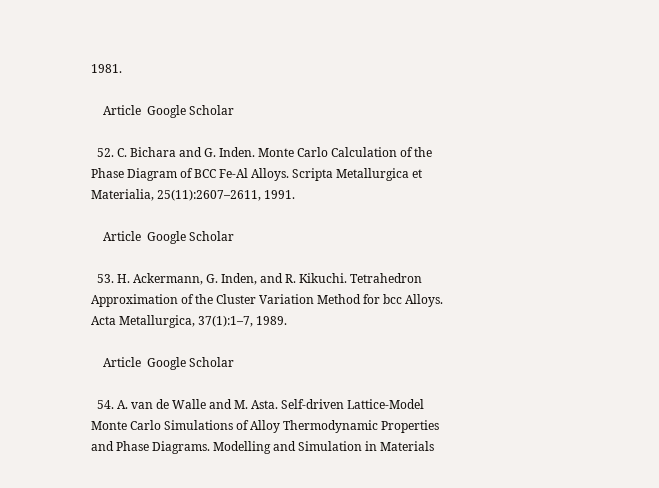1981.

    Article  Google Scholar

  52. C. Bichara and G. Inden. Monte Carlo Calculation of the Phase Diagram of BCC Fe-Al Alloys. Scripta Metallurgica et Materialia, 25(11):2607–2611, 1991.

    Article  Google Scholar

  53. H. Ackermann, G. Inden, and R. Kikuchi. Tetrahedron Approximation of the Cluster Variation Method for bcc Alloys. Acta Metallurgica, 37(1):1–7, 1989.

    Article  Google Scholar

  54. A. van de Walle and M. Asta. Self-driven Lattice-Model Monte Carlo Simulations of Alloy Thermodynamic Properties and Phase Diagrams. Modelling and Simulation in Materials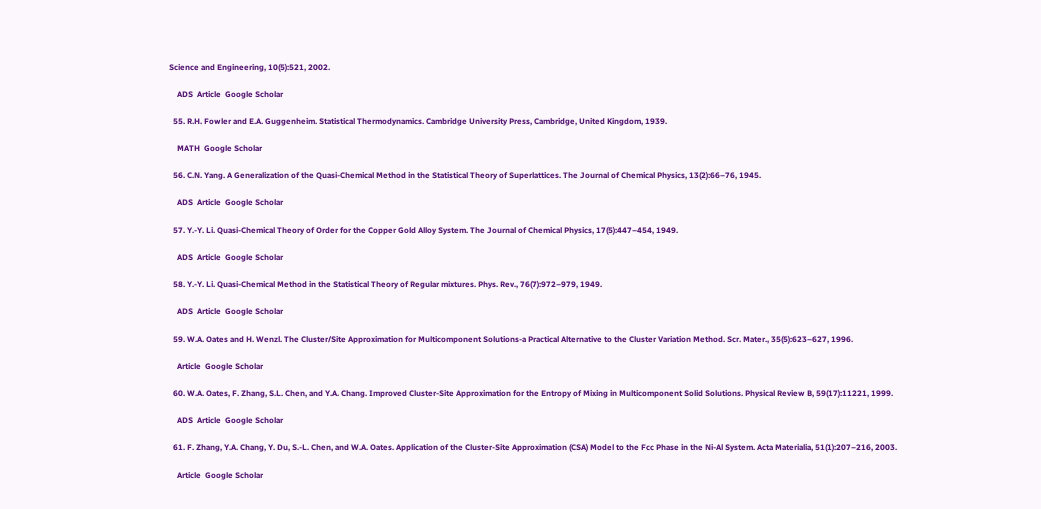Science and Engineering, 10(5):521, 2002.

    ADS  Article  Google Scholar

  55. R.H. Fowler and E.A. Guggenheim. Statistical Thermodynamics. Cambridge University Press, Cambridge, United Kingdom, 1939.

    MATH  Google Scholar

  56. C.N. Yang. A Generalization of the Quasi-Chemical Method in the Statistical Theory of Superlattices. The Journal of Chemical Physics, 13(2):66–76, 1945.

    ADS  Article  Google Scholar

  57. Y.-Y. Li. Quasi-Chemical Theory of Order for the Copper Gold Alloy System. The Journal of Chemical Physics, 17(5):447–454, 1949.

    ADS  Article  Google Scholar

  58. Y.-Y. Li. Quasi-Chemical Method in the Statistical Theory of Regular mixtures. Phys. Rev., 76(7):972–979, 1949.

    ADS  Article  Google Scholar

  59. W.A. Oates and H. Wenzl. The Cluster/Site Approximation for Multicomponent Solutions-a Practical Alternative to the Cluster Variation Method. Scr. Mater., 35(5):623–627, 1996.

    Article  Google Scholar

  60. W.A. Oates, F. Zhang, S.L. Chen, and Y.A. Chang. Improved Cluster-Site Approximation for the Entropy of Mixing in Multicomponent Solid Solutions. Physical Review B, 59(17):11221, 1999.

    ADS  Article  Google Scholar

  61. F. Zhang, Y.A. Chang, Y. Du, S.-L. Chen, and W.A. Oates. Application of the Cluster-Site Approximation (CSA) Model to the Fcc Phase in the Ni-Al System. Acta Materialia, 51(1):207–216, 2003.

    Article  Google Scholar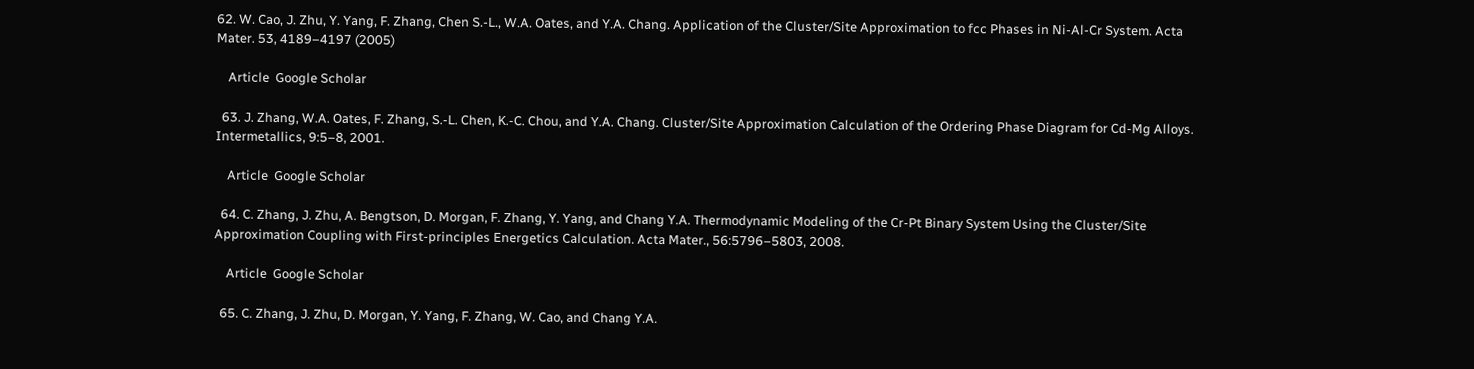62. W. Cao, J. Zhu, Y. Yang, F. Zhang, Chen S.-L., W.A. Oates, and Y.A. Chang. Application of the Cluster/Site Approximation to fcc Phases in Ni-Al-Cr System. Acta Mater. 53, 4189–4197 (2005)

    Article  Google Scholar

  63. J. Zhang, W.A. Oates, F. Zhang, S.-L. Chen, K.-C. Chou, and Y.A. Chang. Cluster/Site Approximation Calculation of the Ordering Phase Diagram for Cd-Mg Alloys. Intermetallics, 9:5–8, 2001.

    Article  Google Scholar

  64. C. Zhang, J. Zhu, A. Bengtson, D. Morgan, F. Zhang, Y. Yang, and Chang Y.A. Thermodynamic Modeling of the Cr-Pt Binary System Using the Cluster/Site Approximation Coupling with First-principles Energetics Calculation. Acta Mater., 56:5796–5803, 2008.

    Article  Google Scholar

  65. C. Zhang, J. Zhu, D. Morgan, Y. Yang, F. Zhang, W. Cao, and Chang Y.A.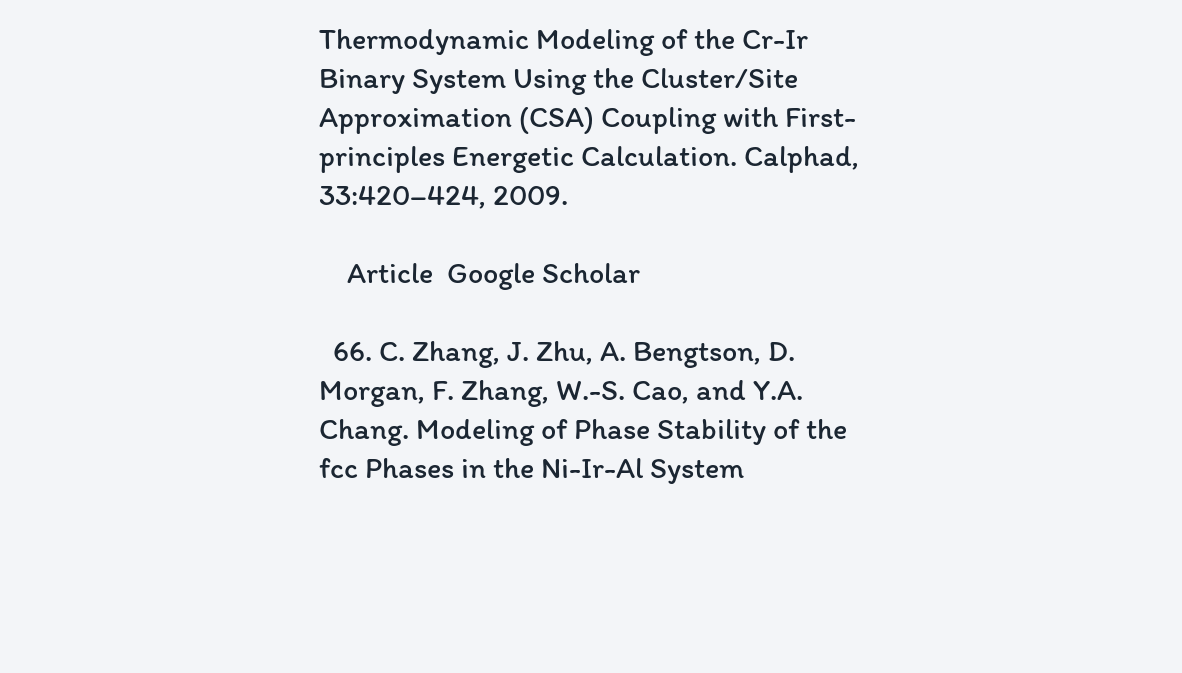Thermodynamic Modeling of the Cr-Ir Binary System Using the Cluster/Site Approximation (CSA) Coupling with First-principles Energetic Calculation. Calphad, 33:420–424, 2009.

    Article  Google Scholar

  66. C. Zhang, J. Zhu, A. Bengtson, D. Morgan, F. Zhang, W.-S. Cao, and Y.A. Chang. Modeling of Phase Stability of the fcc Phases in the Ni-Ir-Al System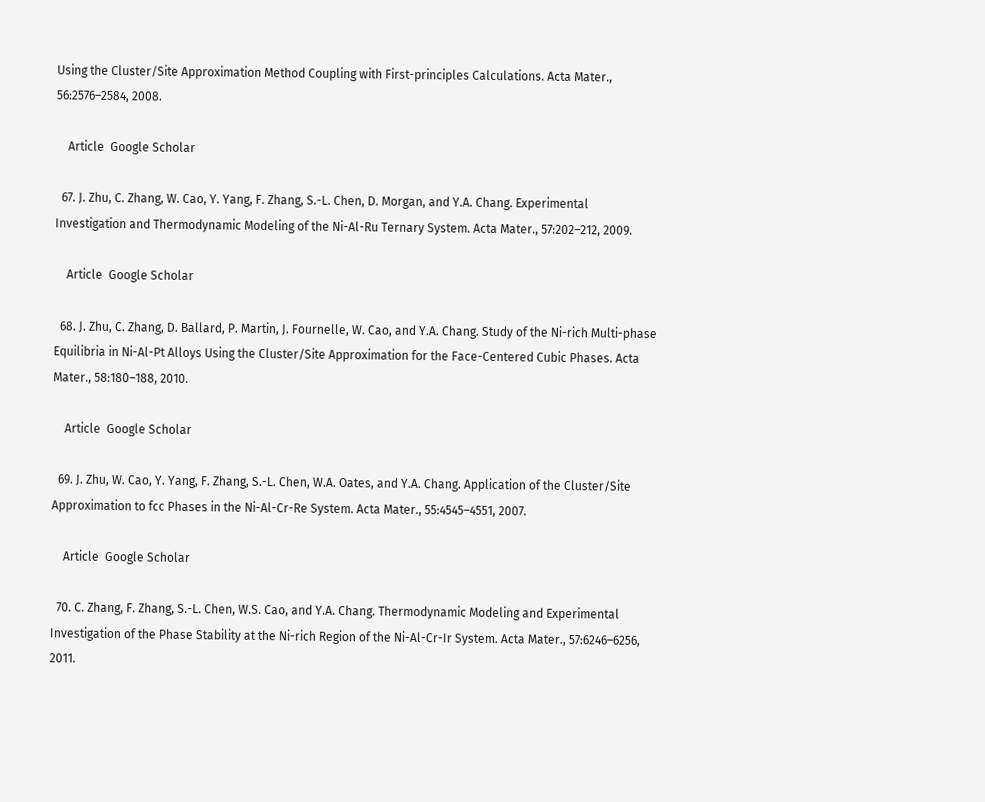Using the Cluster/Site Approximation Method Coupling with First-principles Calculations. Acta Mater., 56:2576–2584, 2008.

    Article  Google Scholar

  67. J. Zhu, C. Zhang, W. Cao, Y. Yang, F. Zhang, S.-L. Chen, D. Morgan, and Y.A. Chang. Experimental Investigation and Thermodynamic Modeling of the Ni-Al-Ru Ternary System. Acta Mater., 57:202–212, 2009.

    Article  Google Scholar

  68. J. Zhu, C. Zhang, D. Ballard, P. Martin, J. Fournelle, W. Cao, and Y.A. Chang. Study of the Ni-rich Multi-phase Equilibria in Ni-Al-Pt Alloys Using the Cluster/Site Approximation for the Face-Centered Cubic Phases. Acta Mater., 58:180–188, 2010.

    Article  Google Scholar

  69. J. Zhu, W. Cao, Y. Yang, F. Zhang, S.-L. Chen, W.A. Oates, and Y.A. Chang. Application of the Cluster/Site Approximation to fcc Phases in the Ni-Al-Cr-Re System. Acta Mater., 55:4545–4551, 2007.

    Article  Google Scholar

  70. C. Zhang, F. Zhang, S.-L. Chen, W.S. Cao, and Y.A. Chang. Thermodynamic Modeling and Experimental Investigation of the Phase Stability at the Ni-rich Region of the Ni-Al-Cr-Ir System. Acta Mater., 57:6246–6256, 2011.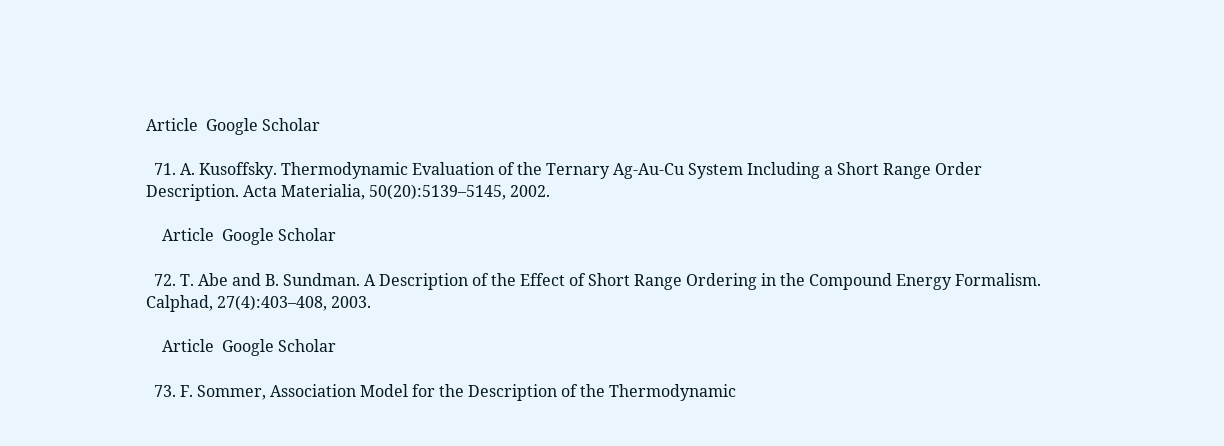Article  Google Scholar

  71. A. Kusoffsky. Thermodynamic Evaluation of the Ternary Ag-Au-Cu System Including a Short Range Order Description. Acta Materialia, 50(20):5139–5145, 2002.

    Article  Google Scholar

  72. T. Abe and B. Sundman. A Description of the Effect of Short Range Ordering in the Compound Energy Formalism. Calphad, 27(4):403–408, 2003.

    Article  Google Scholar

  73. F. Sommer, Association Model for the Description of the Thermodynamic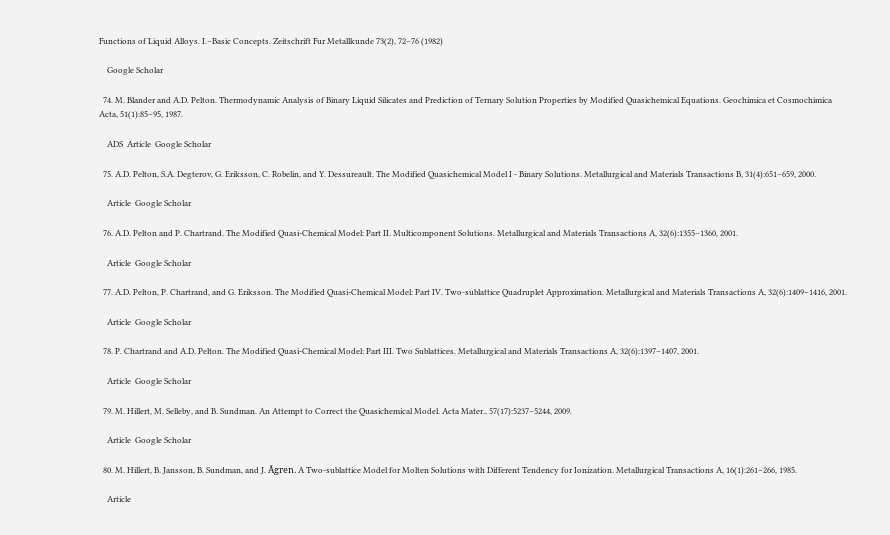Functions of Liquid Alloys. I.–Basic Concepts. Zeitschrift Fur Metallkunde 73(2), 72–76 (1982)

    Google Scholar

  74. M. Blander and A.D. Pelton. Thermodynamic Analysis of Binary Liquid Silicates and Prediction of Ternary Solution Properties by Modified Quasichemical Equations. Geochimica et Cosmochimica Acta, 51(1):85–95, 1987.

    ADS  Article  Google Scholar

  75. A.D. Pelton, S.A. Degterov, G. Eriksson, C. Robelin, and Y. Dessureault. The Modified Quasichemical Model I - Binary Solutions. Metallurgical and Materials Transactions B, 31(4):651–659, 2000.

    Article  Google Scholar

  76. A.D. Pelton and P. Chartrand. The Modified Quasi-Chemical Model: Part II. Multicomponent Solutions. Metallurgical and Materials Transactions A, 32(6):1355–1360, 2001.

    Article  Google Scholar

  77. A.D. Pelton, P. Chartrand, and G. Eriksson. The Modified Quasi-Chemical Model: Part IV. Two-sublattice Quadruplet Approximation. Metallurgical and Materials Transactions A, 32(6):1409–1416, 2001.

    Article  Google Scholar

  78. P. Chartrand and A.D. Pelton. The Modified Quasi-Chemical Model: Part III. Two Sublattices. Metallurgical and Materials Transactions A, 32(6):1397–1407, 2001.

    Article  Google Scholar

  79. M. Hillert, M. Selleby, and B. Sundman. An Attempt to Correct the Quasichemical Model. Acta Mater., 57(17):5237–5244, 2009.

    Article  Google Scholar

  80. M. Hillert, B. Jansson, B. Sundman, and J. Ågren. A Two-sublattice Model for Molten Solutions with Different Tendency for Ionization. Metallurgical Transactions A, 16(1):261–266, 1985.

    Article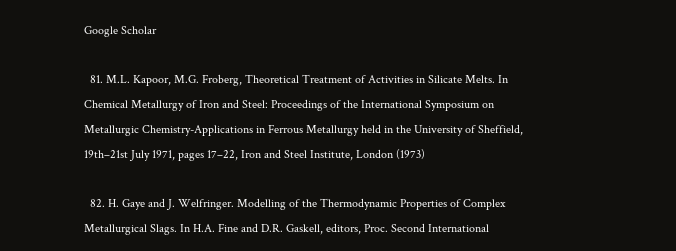Google Scholar

  81. M.L. Kapoor, M.G. Froberg, Theoretical Treatment of Activities in Silicate Melts. In Chemical Metallurgy of Iron and Steel: Proceedings of the International Symposium on Metallurgic Chemistry-Applications in Ferrous Metallurgy held in the University of Sheffield, 19th–21st July 1971, pages 17–22, Iron and Steel Institute, London (1973)

  82. H. Gaye and J. Welfringer. Modelling of the Thermodynamic Properties of Complex Metallurgical Slags. In H.A. Fine and D.R. Gaskell, editors, Proc. Second International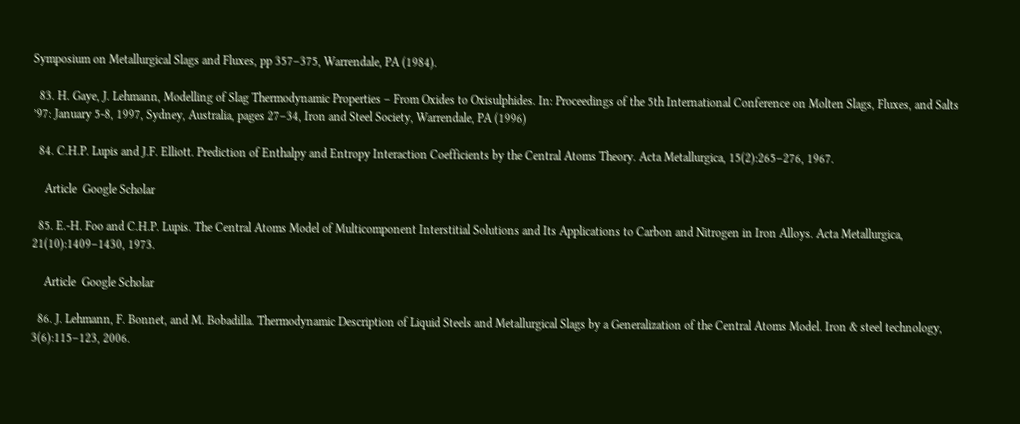Symposium on Metallurgical Slags and Fluxes, pp 357–375, Warrendale, PA (1984).

  83. H. Gaye, J. Lehmann, Modelling of Slag Thermodynamic Properties – From Oxides to Oxisulphides. In: Proceedings of the 5th International Conference on Molten Slags, Fluxes, and Salts ’97: January 5-8, 1997, Sydney, Australia, pages 27–34, Iron and Steel Society, Warrendale, PA (1996)

  84. C.H.P. Lupis and J.F. Elliott. Prediction of Enthalpy and Entropy Interaction Coefficients by the Central Atoms Theory. Acta Metallurgica, 15(2):265–276, 1967.

    Article  Google Scholar

  85. E.-H. Foo and C.H.P. Lupis. The Central Atoms Model of Multicomponent Interstitial Solutions and Its Applications to Carbon and Nitrogen in Iron Alloys. Acta Metallurgica, 21(10):1409–1430, 1973.

    Article  Google Scholar

  86. J. Lehmann, F. Bonnet, and M. Bobadilla. Thermodynamic Description of Liquid Steels and Metallurgical Slags by a Generalization of the Central Atoms Model. Iron & steel technology, 3(6):115–123, 2006.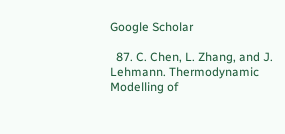Google Scholar

  87. C. Chen, L. Zhang, and J. Lehmann. Thermodynamic Modelling of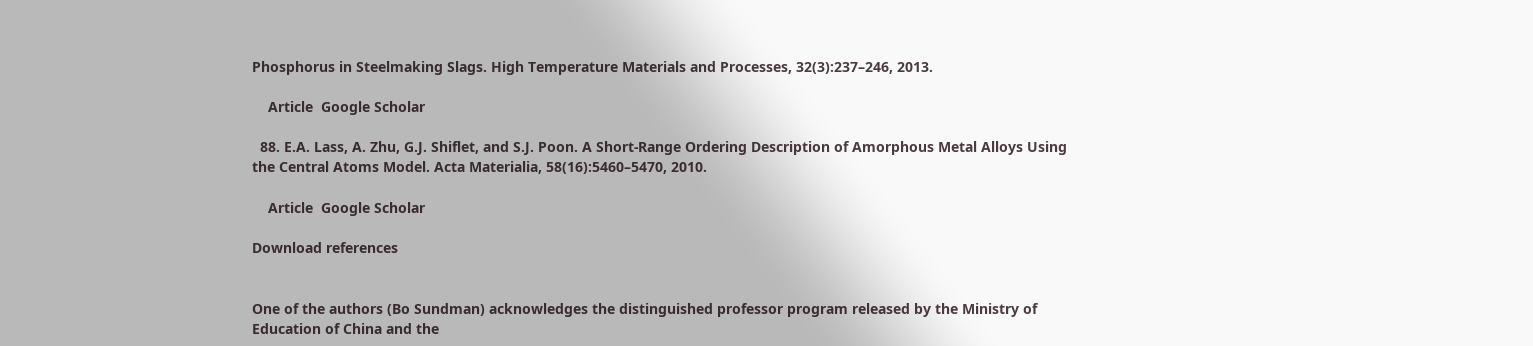Phosphorus in Steelmaking Slags. High Temperature Materials and Processes, 32(3):237–246, 2013.

    Article  Google Scholar

  88. E.A. Lass, A. Zhu, G.J. Shiflet, and S.J. Poon. A Short-Range Ordering Description of Amorphous Metal Alloys Using the Central Atoms Model. Acta Materialia, 58(16):5460–5470, 2010.

    Article  Google Scholar

Download references


One of the authors (Bo Sundman) acknowledges the distinguished professor program released by the Ministry of Education of China and the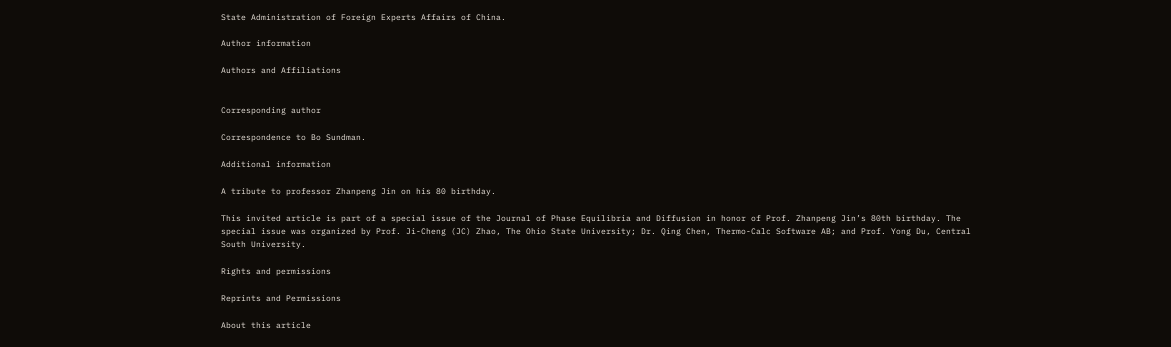State Administration of Foreign Experts Affairs of China.

Author information

Authors and Affiliations


Corresponding author

Correspondence to Bo Sundman.

Additional information

A tribute to professor Zhanpeng Jin on his 80 birthday.

This invited article is part of a special issue of the Journal of Phase Equilibria and Diffusion in honor of Prof. Zhanpeng Jin’s 80th birthday. The special issue was organized by Prof. Ji-Cheng (JC) Zhao, The Ohio State University; Dr. Qing Chen, Thermo-Calc Software AB; and Prof. Yong Du, Central South University.

Rights and permissions

Reprints and Permissions

About this article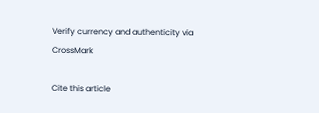Verify currency and authenticity via CrossMark

Cite this article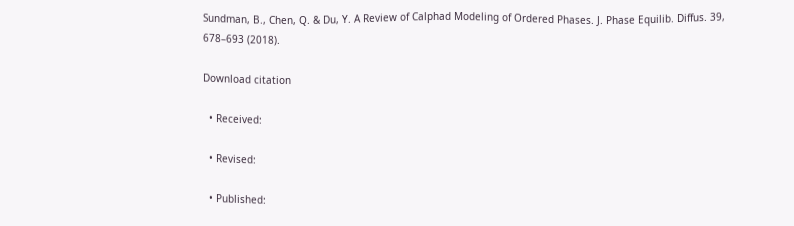Sundman, B., Chen, Q. & Du, Y. A Review of Calphad Modeling of Ordered Phases. J. Phase Equilib. Diffus. 39, 678–693 (2018).

Download citation

  • Received:

  • Revised:

  • Published: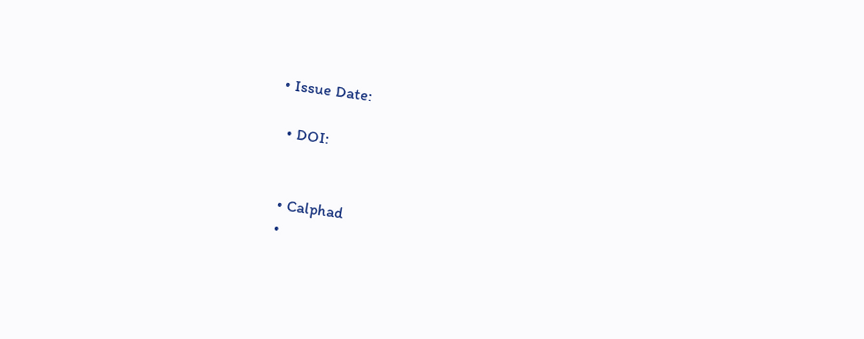• Issue Date:

  • DOI:


  • Calphad
  •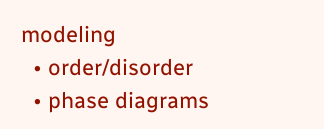modeling
  • order/disorder
  • phase diagrams